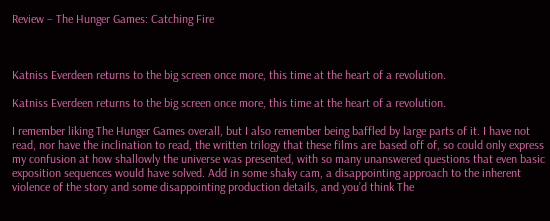Review – The Hunger Games: Catching Fire



Katniss Everdeen returns to the big screen once more, this time at the heart of a revolution.

Katniss Everdeen returns to the big screen once more, this time at the heart of a revolution.

I remember liking The Hunger Games overall, but I also remember being baffled by large parts of it. I have not read, nor have the inclination to read, the written trilogy that these films are based off of, so could only express my confusion at how shallowly the universe was presented, with so many unanswered questions that even basic exposition sequences would have solved. Add in some shaky cam, a disappointing approach to the inherent violence of the story and some disappointing production details, and you’d think The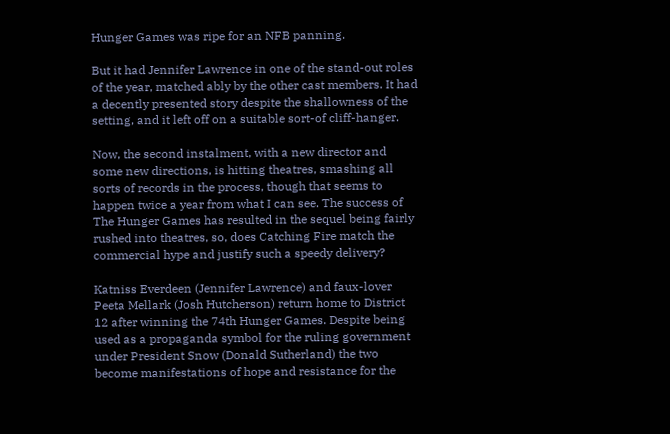Hunger Games was ripe for an NFB panning.

But it had Jennifer Lawrence in one of the stand-out roles of the year, matched ably by the other cast members. It had a decently presented story despite the shallowness of the setting, and it left off on a suitable sort-of cliff-hanger.

Now, the second instalment, with a new director and some new directions, is hitting theatres, smashing all sorts of records in the process, though that seems to happen twice a year from what I can see. The success of The Hunger Games has resulted in the sequel being fairly rushed into theatres, so, does Catching Fire match the commercial hype and justify such a speedy delivery?

Katniss Everdeen (Jennifer Lawrence) and faux-lover Peeta Mellark (Josh Hutcherson) return home to District 12 after winning the 74th Hunger Games. Despite being used as a propaganda symbol for the ruling government under President Snow (Donald Sutherland) the two become manifestations of hope and resistance for the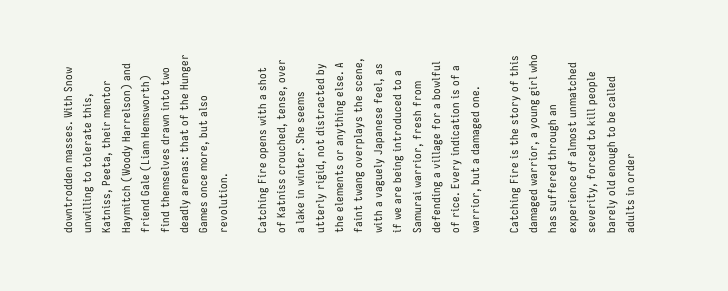downtrodden masses. With Snow unwilling to tolerate this, Katniss, Peeta, their mentor Haymitch (Woody Harrelson) and friend Gale (Liam Hemsworth) find themselves drawn into two deadly arenas: that of the Hunger Games once more, but also revolution.

Catching Fire opens with a shot of Katniss crouched, tense, over a lake in winter. She seems utterly rigid, not distracted by the elements or anything else. A faint twang overplays the scene, with a vaguely Japanese feel, as if we are being introduced to a Samurai warrior, fresh from defending a village for a bowlful of rice. Every indication is of a warrior, but a damaged one.

Catching Fire is the story of this damaged warrior, a young girl who has suffered through an experience of almost unmatched severity, forced to kill people barely old enough to be called adults in order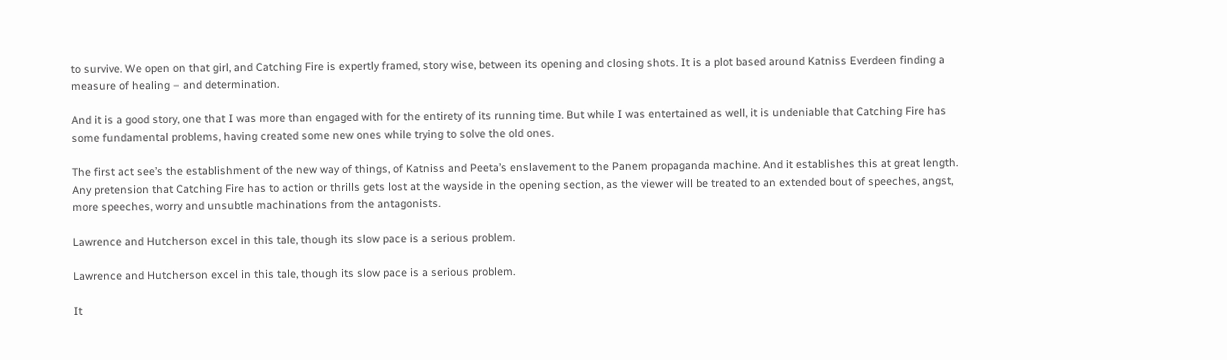to survive. We open on that girl, and Catching Fire is expertly framed, story wise, between its opening and closing shots. It is a plot based around Katniss Everdeen finding a measure of healing – and determination.

And it is a good story, one that I was more than engaged with for the entirety of its running time. But while I was entertained as well, it is undeniable that Catching Fire has some fundamental problems, having created some new ones while trying to solve the old ones.

The first act see’s the establishment of the new way of things, of Katniss and Peeta’s enslavement to the Panem propaganda machine. And it establishes this at great length. Any pretension that Catching Fire has to action or thrills gets lost at the wayside in the opening section, as the viewer will be treated to an extended bout of speeches, angst, more speeches, worry and unsubtle machinations from the antagonists.

Lawrence and Hutcherson excel in this tale, though its slow pace is a serious problem.

Lawrence and Hutcherson excel in this tale, though its slow pace is a serious problem.

It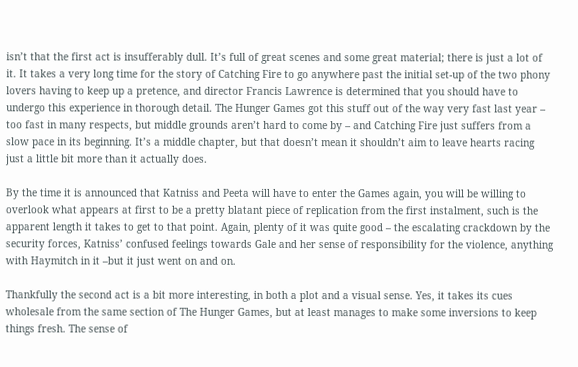isn’t that the first act is insufferably dull. It’s full of great scenes and some great material; there is just a lot of it. It takes a very long time for the story of Catching Fire to go anywhere past the initial set-up of the two phony lovers having to keep up a pretence, and director Francis Lawrence is determined that you should have to undergo this experience in thorough detail. The Hunger Games got this stuff out of the way very fast last year – too fast in many respects, but middle grounds aren’t hard to come by – and Catching Fire just suffers from a slow pace in its beginning. It’s a middle chapter, but that doesn’t mean it shouldn’t aim to leave hearts racing just a little bit more than it actually does.

By the time it is announced that Katniss and Peeta will have to enter the Games again, you will be willing to overlook what appears at first to be a pretty blatant piece of replication from the first instalment, such is the apparent length it takes to get to that point. Again, plenty of it was quite good – the escalating crackdown by the security forces, Katniss’ confused feelings towards Gale and her sense of responsibility for the violence, anything with Haymitch in it –but it just went on and on.

Thankfully the second act is a bit more interesting, in both a plot and a visual sense. Yes, it takes its cues wholesale from the same section of The Hunger Games, but at least manages to make some inversions to keep things fresh. The sense of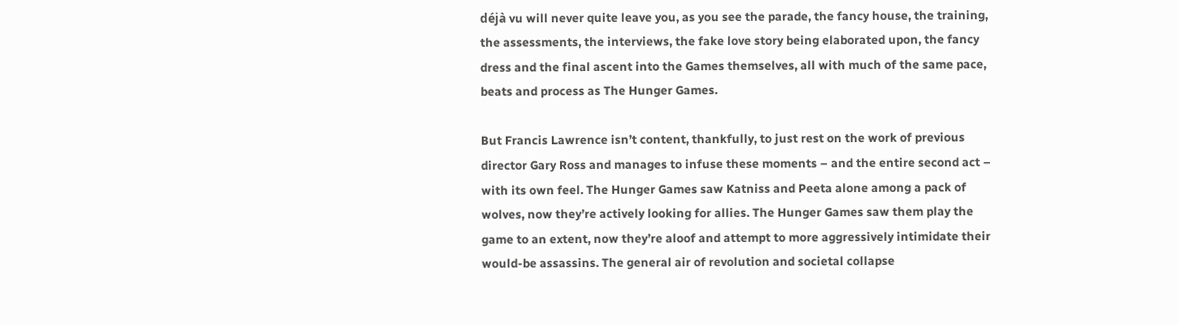déjà vu will never quite leave you, as you see the parade, the fancy house, the training, the assessments, the interviews, the fake love story being elaborated upon, the fancy dress and the final ascent into the Games themselves, all with much of the same pace, beats and process as The Hunger Games.

But Francis Lawrence isn’t content, thankfully, to just rest on the work of previous director Gary Ross and manages to infuse these moments – and the entire second act – with its own feel. The Hunger Games saw Katniss and Peeta alone among a pack of wolves, now they’re actively looking for allies. The Hunger Games saw them play the game to an extent, now they’re aloof and attempt to more aggressively intimidate their would-be assassins. The general air of revolution and societal collapse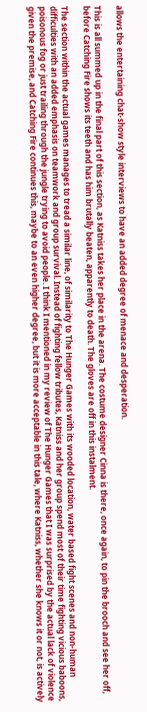allows the entertaining chat-show style interviews to have an added degree of menace and desperation.

This is all summed up in the final part of this section, as Katniss takes her place in the arena. The costume designer Cinna is there, once again, to pin the brooch and see her off, before Catching Fire shows its teeth and has him brutally beaten, apparently to death. The gloves are off in this instalment.

The section within the actual games manages to tread a similar line, of similarity to The Hunger Games with its wooded location, water based fight scenes and non-human difficulties with an added emphasis on teamwork and group survival. Instead of fighting fellow tributes, Katniss and her group spend most of their time fighting vicious baboons, poisonous fog or just trailing through the jungle trying to avoid people. I think I mentioned in my review of The Hunger Games that I was surprised by the actual lack of violence given the premise, and Catching Fire continues this, maybe to an even higher degree, but it is more acceptable in this tale, where Katniss, whether she knows it or not, is actively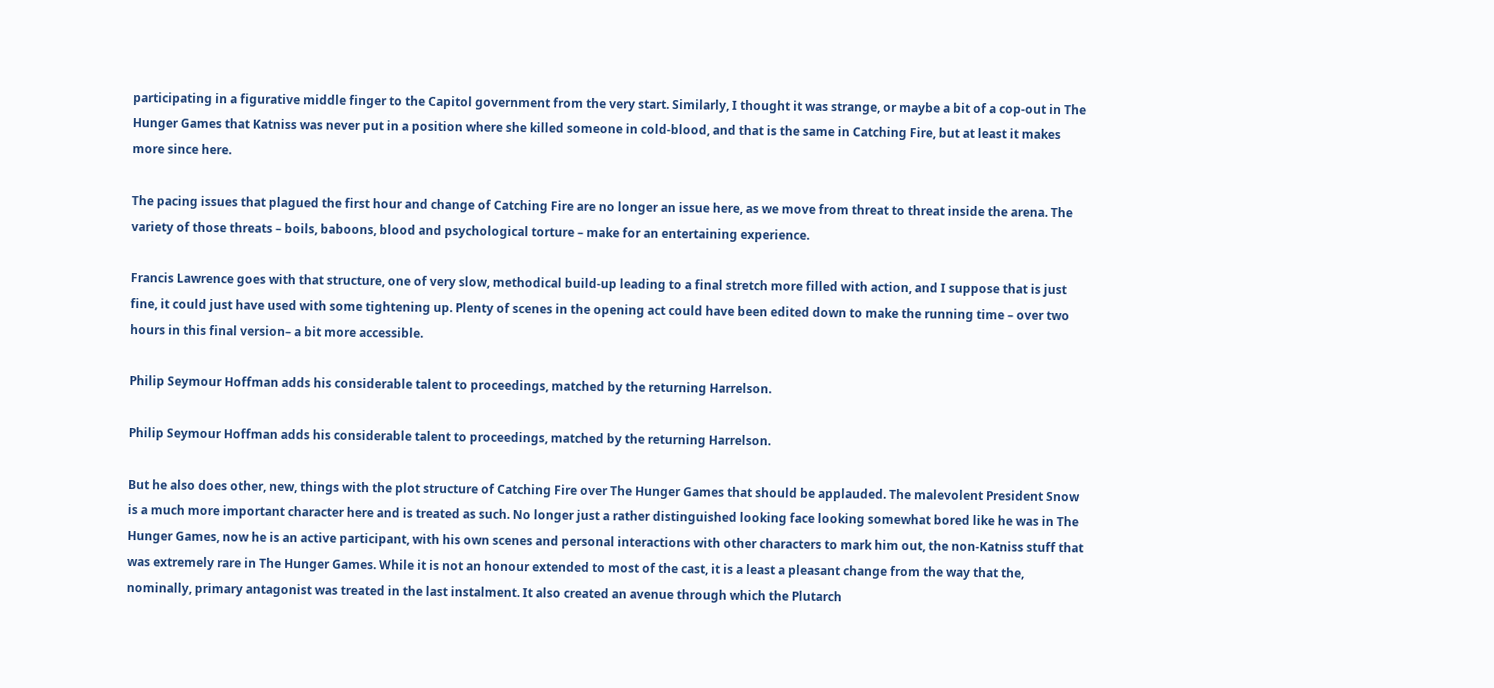participating in a figurative middle finger to the Capitol government from the very start. Similarly, I thought it was strange, or maybe a bit of a cop-out in The Hunger Games that Katniss was never put in a position where she killed someone in cold-blood, and that is the same in Catching Fire, but at least it makes more since here.

The pacing issues that plagued the first hour and change of Catching Fire are no longer an issue here, as we move from threat to threat inside the arena. The variety of those threats – boils, baboons, blood and psychological torture – make for an entertaining experience.

Francis Lawrence goes with that structure, one of very slow, methodical build-up leading to a final stretch more filled with action, and I suppose that is just fine, it could just have used with some tightening up. Plenty of scenes in the opening act could have been edited down to make the running time – over two hours in this final version– a bit more accessible.

Philip Seymour Hoffman adds his considerable talent to proceedings, matched by the returning Harrelson.

Philip Seymour Hoffman adds his considerable talent to proceedings, matched by the returning Harrelson.

But he also does other, new, things with the plot structure of Catching Fire over The Hunger Games that should be applauded. The malevolent President Snow is a much more important character here and is treated as such. No longer just a rather distinguished looking face looking somewhat bored like he was in The Hunger Games, now he is an active participant, with his own scenes and personal interactions with other characters to mark him out, the non-Katniss stuff that was extremely rare in The Hunger Games. While it is not an honour extended to most of the cast, it is a least a pleasant change from the way that the, nominally, primary antagonist was treated in the last instalment. It also created an avenue through which the Plutarch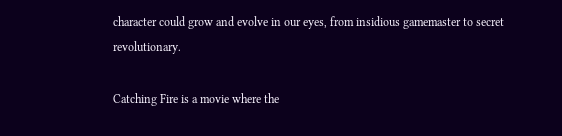character could grow and evolve in our eyes, from insidious gamemaster to secret revolutionary.

Catching Fire is a movie where the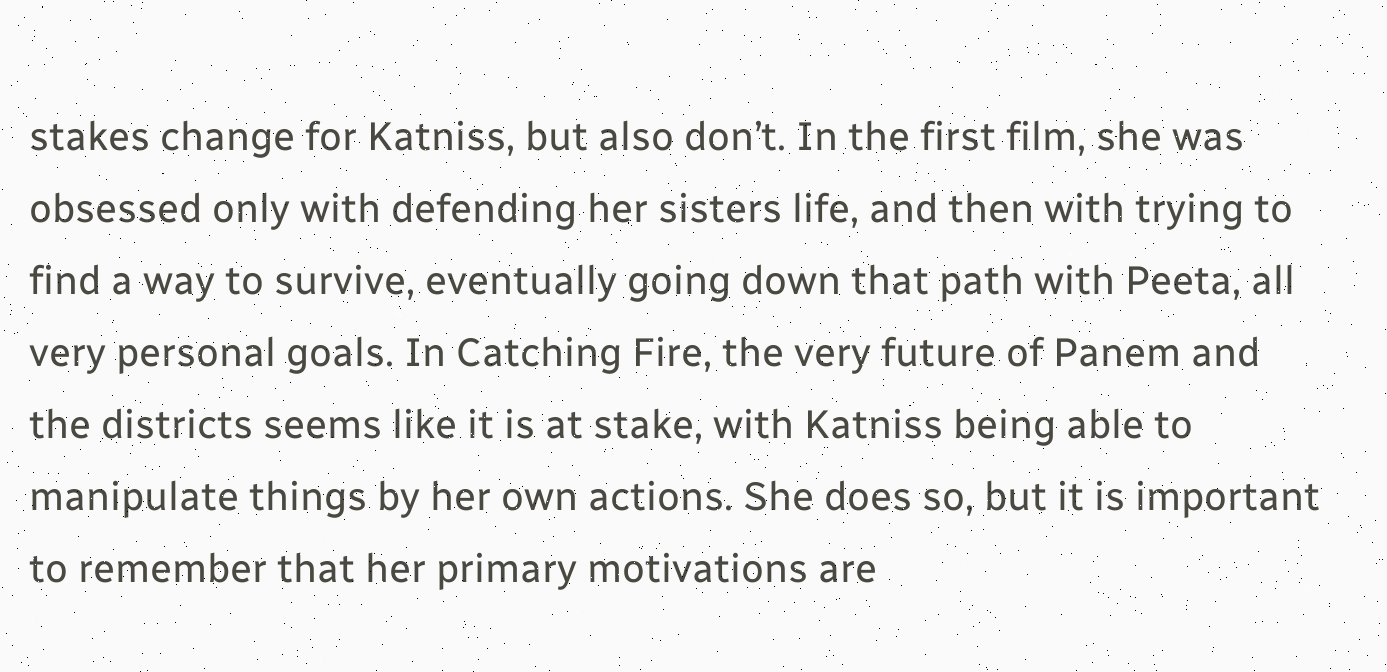stakes change for Katniss, but also don’t. In the first film, she was obsessed only with defending her sisters life, and then with trying to find a way to survive, eventually going down that path with Peeta, all very personal goals. In Catching Fire, the very future of Panem and the districts seems like it is at stake, with Katniss being able to manipulate things by her own actions. She does so, but it is important to remember that her primary motivations are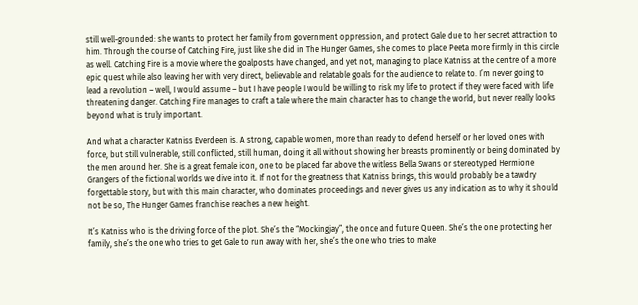still well-grounded: she wants to protect her family from government oppression, and protect Gale due to her secret attraction to him. Through the course of Catching Fire, just like she did in The Hunger Games, she comes to place Peeta more firmly in this circle as well. Catching Fire is a movie where the goalposts have changed, and yet not, managing to place Katniss at the centre of a more epic quest while also leaving her with very direct, believable and relatable goals for the audience to relate to. I’m never going to lead a revolution – well, I would assume – but I have people I would be willing to risk my life to protect if they were faced with life threatening danger. Catching Fire manages to craft a tale where the main character has to change the world, but never really looks beyond what is truly important.

And what a character Katniss Everdeen is. A strong, capable women, more than ready to defend herself or her loved ones with force, but still vulnerable, still conflicted, still human, doing it all without showing her breasts prominently or being dominated by the men around her. She is a great female icon, one to be placed far above the witless Bella Swans or stereotyped Hermione Grangers of the fictional worlds we dive into it. If not for the greatness that Katniss brings, this would probably be a tawdry forgettable story, but with this main character, who dominates proceedings and never gives us any indication as to why it should not be so, The Hunger Games franchise reaches a new height.

It’s Katniss who is the driving force of the plot. She’s the “Mockingjay”, the once and future Queen. She’s the one protecting her family, she’s the one who tries to get Gale to run away with her, she’s the one who tries to make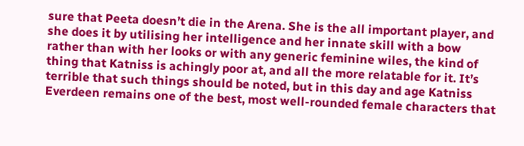sure that Peeta doesn’t die in the Arena. She is the all important player, and she does it by utilising her intelligence and her innate skill with a bow rather than with her looks or with any generic feminine wiles, the kind of thing that Katniss is achingly poor at, and all the more relatable for it. It’s terrible that such things should be noted, but in this day and age Katniss Everdeen remains one of the best, most well-rounded female characters that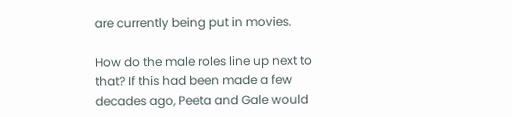are currently being put in movies.

How do the male roles line up next to that? If this had been made a few decades ago, Peeta and Gale would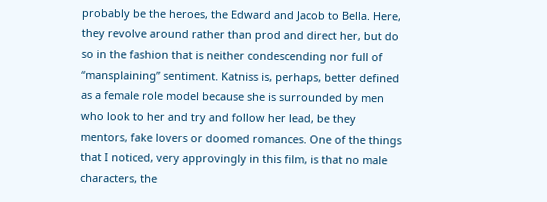probably be the heroes, the Edward and Jacob to Bella. Here, they revolve around rather than prod and direct her, but do so in the fashion that is neither condescending nor full of “mansplaining” sentiment. Katniss is, perhaps, better defined as a female role model because she is surrounded by men who look to her and try and follow her lead, be they mentors, fake lovers or doomed romances. One of the things that I noticed, very approvingly in this film, is that no male characters, the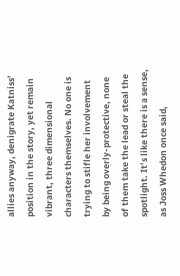allies anyway, denigrate Katniss’ position in the story, yet remain vibrant, three dimensional characters themselves. No one is trying to stifle her involvement by being overly-protective, none of them take the lead or steal the spotlight. It’s like there is a sense, as Joss Whedon once said,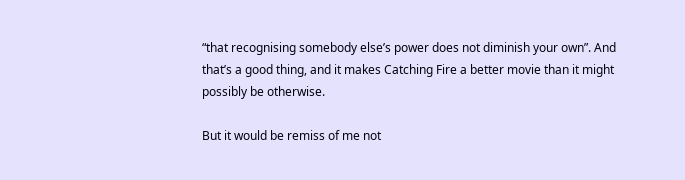“that recognising somebody else’s power does not diminish your own”. And that’s a good thing, and it makes Catching Fire a better movie than it might possibly be otherwise.

But it would be remiss of me not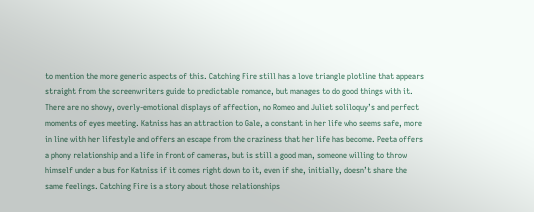to mention the more generic aspects of this. Catching Fire still has a love triangle plotline that appears straight from the screenwriters guide to predictable romance, but manages to do good things with it. There are no showy, overly-emotional displays of affection, no Romeo and Juliet soliloquy’s and perfect moments of eyes meeting. Katniss has an attraction to Gale, a constant in her life who seems safe, more in line with her lifestyle and offers an escape from the craziness that her life has become. Peeta offers a phony relationship and a life in front of cameras, but is still a good man, someone willing to throw himself under a bus for Katniss if it comes right down to it, even if she, initially, doesn’t share the same feelings. Catching Fire is a story about those relationships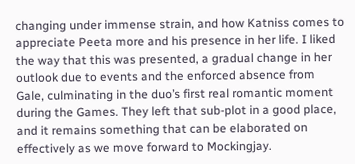changing under immense strain, and how Katniss comes to appreciate Peeta more and his presence in her life. I liked the way that this was presented, a gradual change in her outlook due to events and the enforced absence from Gale, culminating in the duo’s first real romantic moment during the Games. They left that sub-plot in a good place, and it remains something that can be elaborated on effectively as we move forward to Mockingjay.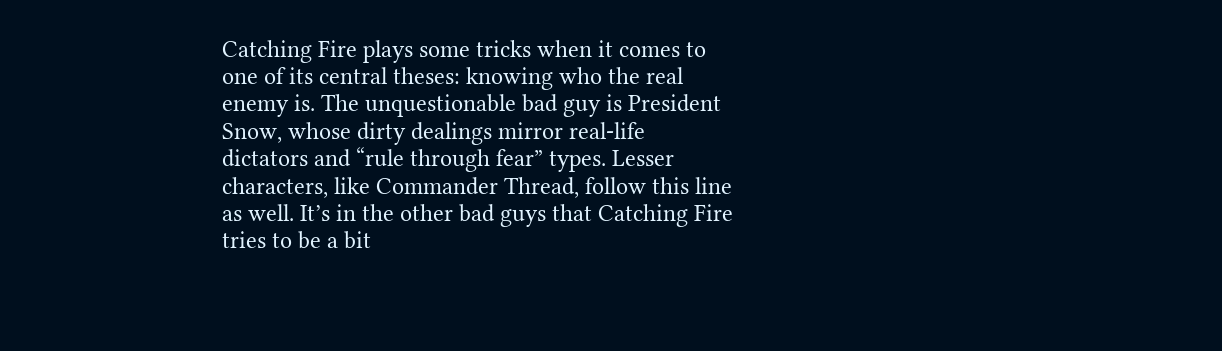Catching Fire plays some tricks when it comes to one of its central theses: knowing who the real enemy is. The unquestionable bad guy is President Snow, whose dirty dealings mirror real-life dictators and “rule through fear” types. Lesser characters, like Commander Thread, follow this line as well. It’s in the other bad guys that Catching Fire tries to be a bit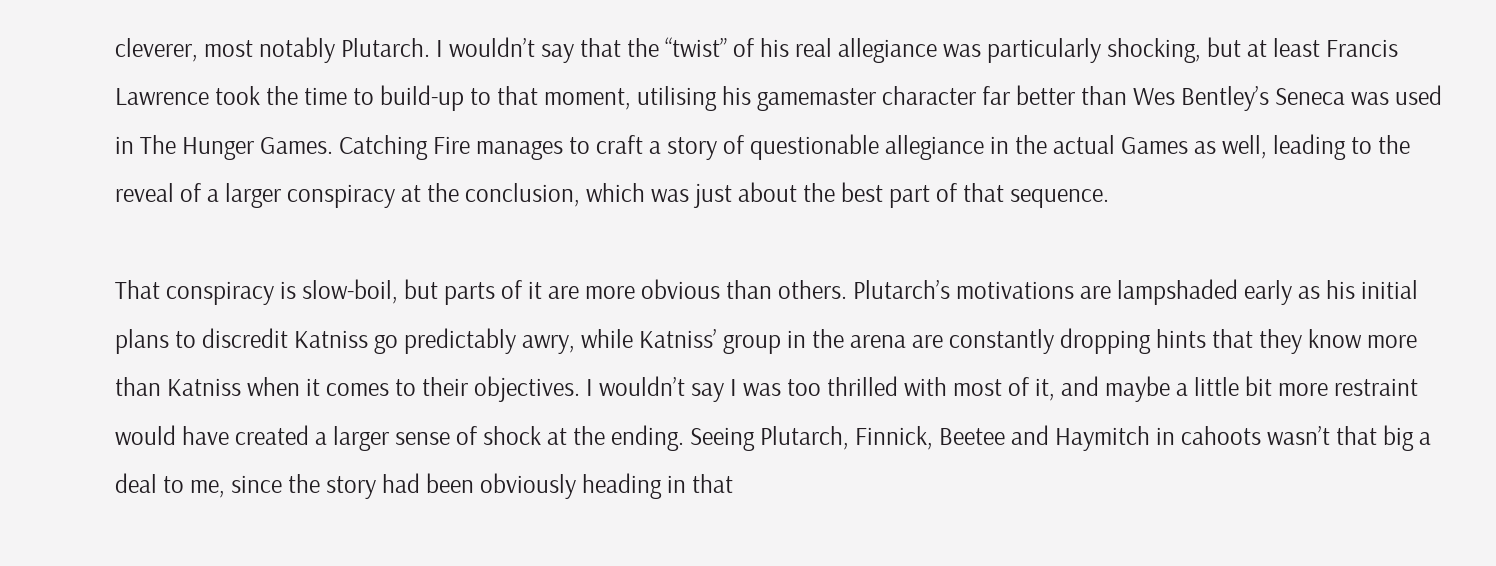cleverer, most notably Plutarch. I wouldn’t say that the “twist” of his real allegiance was particularly shocking, but at least Francis Lawrence took the time to build-up to that moment, utilising his gamemaster character far better than Wes Bentley’s Seneca was used in The Hunger Games. Catching Fire manages to craft a story of questionable allegiance in the actual Games as well, leading to the reveal of a larger conspiracy at the conclusion, which was just about the best part of that sequence.

That conspiracy is slow-boil, but parts of it are more obvious than others. Plutarch’s motivations are lampshaded early as his initial plans to discredit Katniss go predictably awry, while Katniss’ group in the arena are constantly dropping hints that they know more than Katniss when it comes to their objectives. I wouldn’t say I was too thrilled with most of it, and maybe a little bit more restraint would have created a larger sense of shock at the ending. Seeing Plutarch, Finnick, Beetee and Haymitch in cahoots wasn’t that big a deal to me, since the story had been obviously heading in that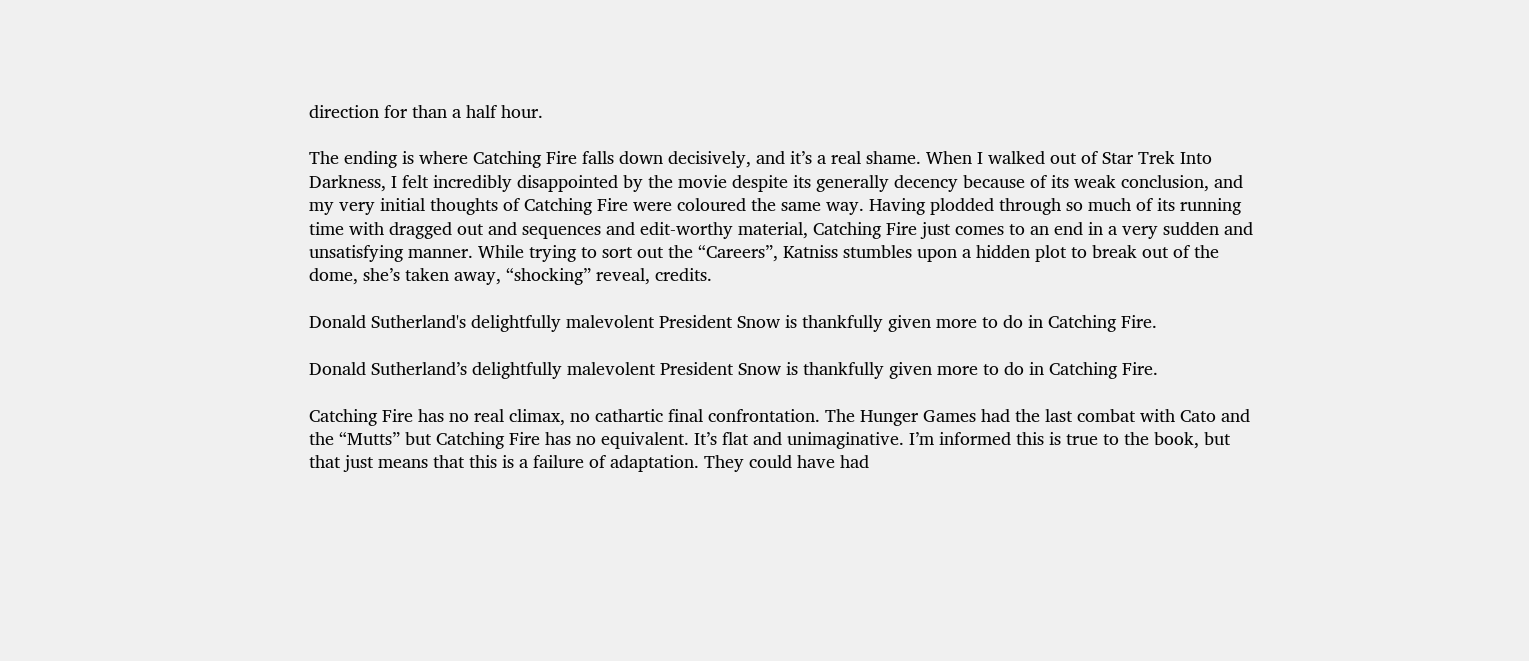direction for than a half hour.

The ending is where Catching Fire falls down decisively, and it’s a real shame. When I walked out of Star Trek Into Darkness, I felt incredibly disappointed by the movie despite its generally decency because of its weak conclusion, and my very initial thoughts of Catching Fire were coloured the same way. Having plodded through so much of its running time with dragged out and sequences and edit-worthy material, Catching Fire just comes to an end in a very sudden and unsatisfying manner. While trying to sort out the “Careers”, Katniss stumbles upon a hidden plot to break out of the dome, she’s taken away, “shocking” reveal, credits.

Donald Sutherland's delightfully malevolent President Snow is thankfully given more to do in Catching Fire.

Donald Sutherland’s delightfully malevolent President Snow is thankfully given more to do in Catching Fire.

Catching Fire has no real climax, no cathartic final confrontation. The Hunger Games had the last combat with Cato and the “Mutts” but Catching Fire has no equivalent. It’s flat and unimaginative. I’m informed this is true to the book, but that just means that this is a failure of adaptation. They could have had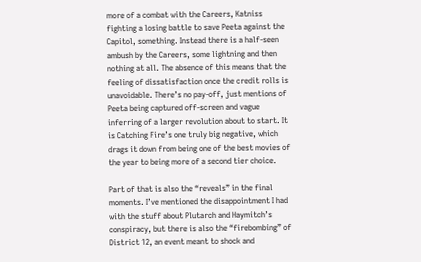more of a combat with the Careers, Katniss fighting a losing battle to save Peeta against the Capitol, something. Instead there is a half-seen ambush by the Careers, some lightning and then nothing at all. The absence of this means that the feeling of dissatisfaction once the credit rolls is unavoidable. There’s no pay-off, just mentions of Peeta being captured off-screen and vague inferring of a larger revolution about to start. It is Catching Fire’s one truly big negative, which drags it down from being one of the best movies of the year to being more of a second tier choice.

Part of that is also the “reveals” in the final moments. I’ve mentioned the disappointment I had with the stuff about Plutarch and Haymitch’s conspiracy, but there is also the “firebombing” of District 12, an event meant to shock and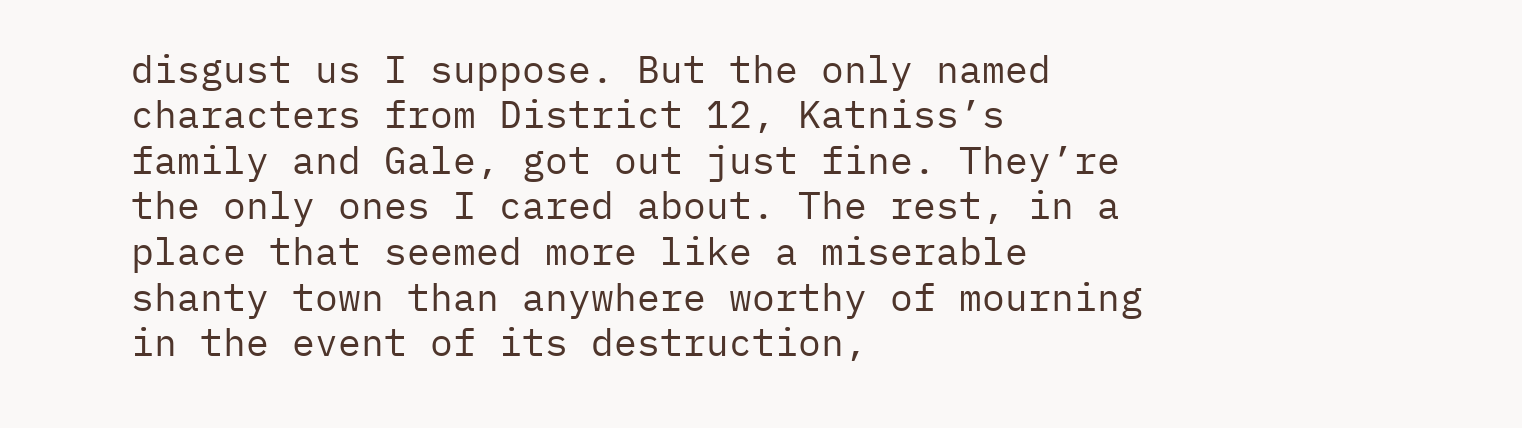disgust us I suppose. But the only named characters from District 12, Katniss’s family and Gale, got out just fine. They’re the only ones I cared about. The rest, in a place that seemed more like a miserable shanty town than anywhere worthy of mourning in the event of its destruction,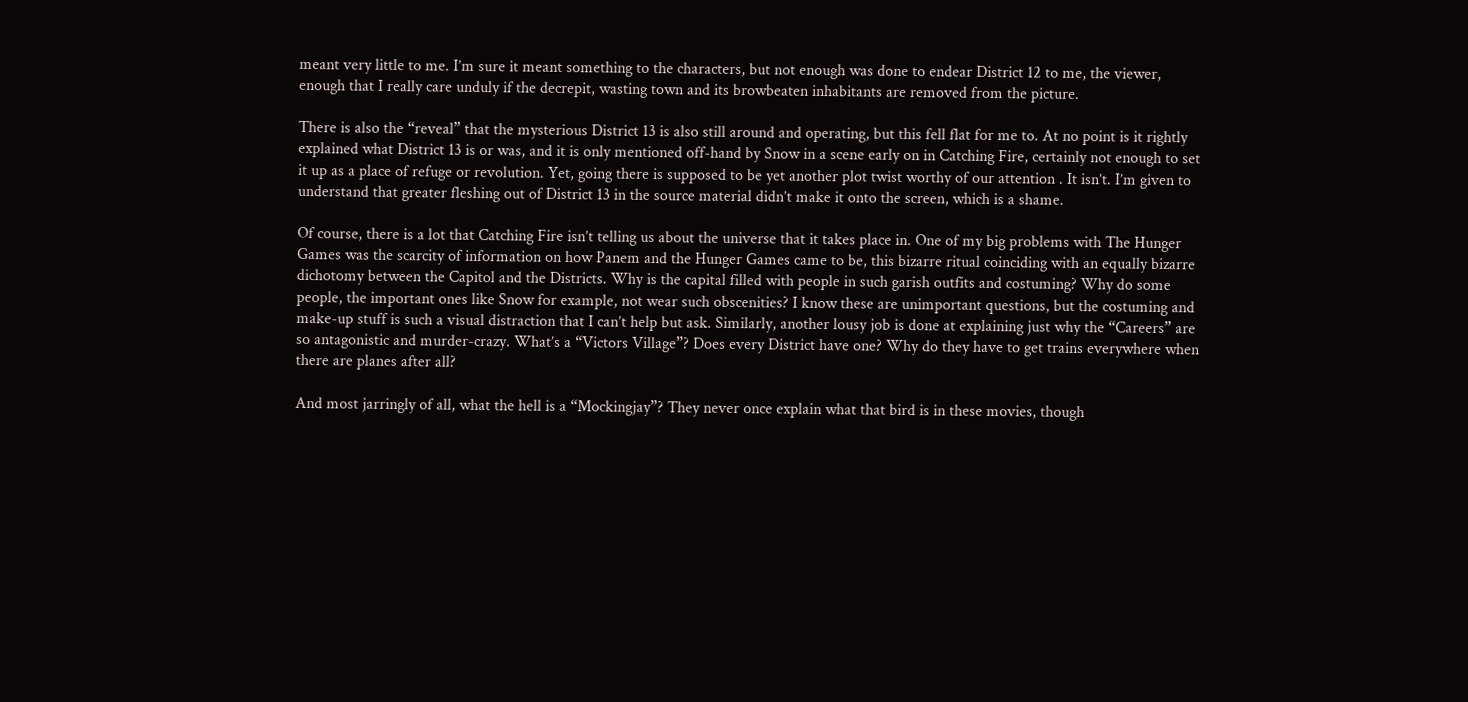meant very little to me. I’m sure it meant something to the characters, but not enough was done to endear District 12 to me, the viewer, enough that I really care unduly if the decrepit, wasting town and its browbeaten inhabitants are removed from the picture.

There is also the “reveal” that the mysterious District 13 is also still around and operating, but this fell flat for me to. At no point is it rightly explained what District 13 is or was, and it is only mentioned off-hand by Snow in a scene early on in Catching Fire, certainly not enough to set it up as a place of refuge or revolution. Yet, going there is supposed to be yet another plot twist worthy of our attention . It isn’t. I’m given to understand that greater fleshing out of District 13 in the source material didn’t make it onto the screen, which is a shame.

Of course, there is a lot that Catching Fire isn’t telling us about the universe that it takes place in. One of my big problems with The Hunger Games was the scarcity of information on how Panem and the Hunger Games came to be, this bizarre ritual coinciding with an equally bizarre dichotomy between the Capitol and the Districts. Why is the capital filled with people in such garish outfits and costuming? Why do some people, the important ones like Snow for example, not wear such obscenities? I know these are unimportant questions, but the costuming and make-up stuff is such a visual distraction that I can’t help but ask. Similarly, another lousy job is done at explaining just why the “Careers” are so antagonistic and murder-crazy. What’s a “Victors Village”? Does every District have one? Why do they have to get trains everywhere when there are planes after all?

And most jarringly of all, what the hell is a “Mockingjay”? They never once explain what that bird is in these movies, though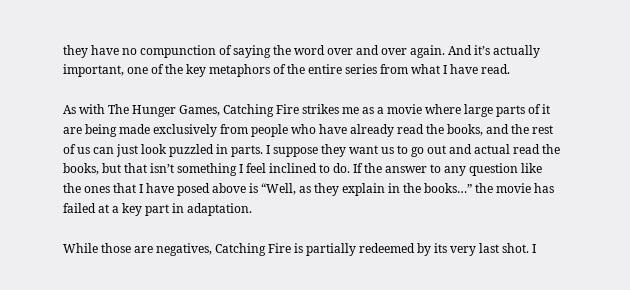they have no compunction of saying the word over and over again. And it’s actually important, one of the key metaphors of the entire series from what I have read.

As with The Hunger Games, Catching Fire strikes me as a movie where large parts of it are being made exclusively from people who have already read the books, and the rest of us can just look puzzled in parts. I suppose they want us to go out and actual read the books, but that isn’t something I feel inclined to do. If the answer to any question like the ones that I have posed above is “Well, as they explain in the books…” the movie has failed at a key part in adaptation.

While those are negatives, Catching Fire is partially redeemed by its very last shot. I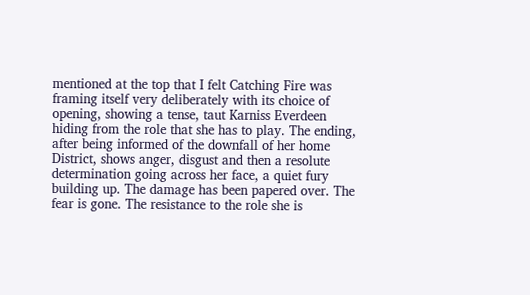mentioned at the top that I felt Catching Fire was framing itself very deliberately with its choice of opening, showing a tense, taut Karniss Everdeen hiding from the role that she has to play. The ending, after being informed of the downfall of her home District, shows anger, disgust and then a resolute determination going across her face, a quiet fury building up. The damage has been papered over. The fear is gone. The resistance to the role she is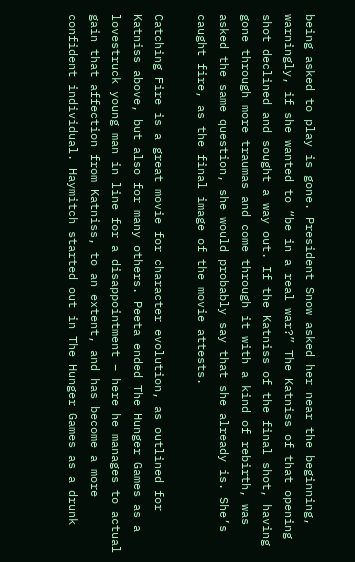being asked to play is gone. President Snow asked her near the beginning, warningly, if she wanted to “be in a real war?” The Katniss of that opening shot declined and sought a way out. If the Katniss of the final shot, having gone through more traumas and come through it with a kind of rebirth, was asked the same question, she would probably say that she already is. She’s caught fire, as the final image of the movie attests.

Catching Fire is a great movie for character evolution, as outlined for Katniss above, but also for many others. Peeta ended The Hunger Games as a lovestruck young man in line for a disappointment – here he manages to actual gain that affection from Katniss, to an extent, and has become a more confident individual. Haymitch started out in The Hunger Games as a drunk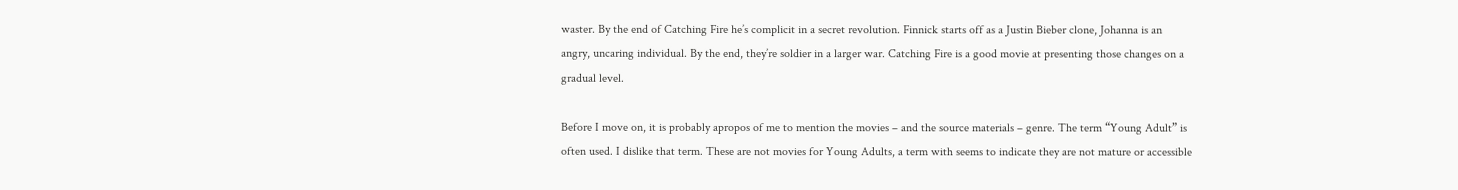waster. By the end of Catching Fire he’s complicit in a secret revolution. Finnick starts off as a Justin Bieber clone, Johanna is an angry, uncaring individual. By the end, they’re soldier in a larger war. Catching Fire is a good movie at presenting those changes on a gradual level.

Before I move on, it is probably apropos of me to mention the movies – and the source materials – genre. The term “Young Adult” is often used. I dislike that term. These are not movies for Young Adults, a term with seems to indicate they are not mature or accessible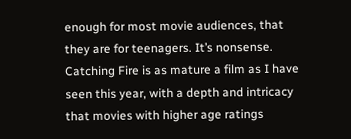enough for most movie audiences, that they are for teenagers. It’s nonsense. Catching Fire is as mature a film as I have seen this year, with a depth and intricacy that movies with higher age ratings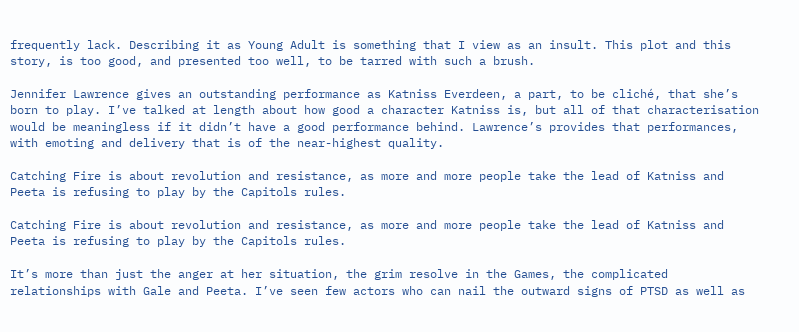frequently lack. Describing it as Young Adult is something that I view as an insult. This plot and this story, is too good, and presented too well, to be tarred with such a brush.

Jennifer Lawrence gives an outstanding performance as Katniss Everdeen, a part, to be cliché, that she’s born to play. I’ve talked at length about how good a character Katniss is, but all of that characterisation would be meaningless if it didn’t have a good performance behind. Lawrence’s provides that performances, with emoting and delivery that is of the near-highest quality.

Catching Fire is about revolution and resistance, as more and more people take the lead of Katniss and Peeta is refusing to play by the Capitols rules.

Catching Fire is about revolution and resistance, as more and more people take the lead of Katniss and Peeta is refusing to play by the Capitols rules.

It’s more than just the anger at her situation, the grim resolve in the Games, the complicated relationships with Gale and Peeta. I’ve seen few actors who can nail the outward signs of PTSD as well as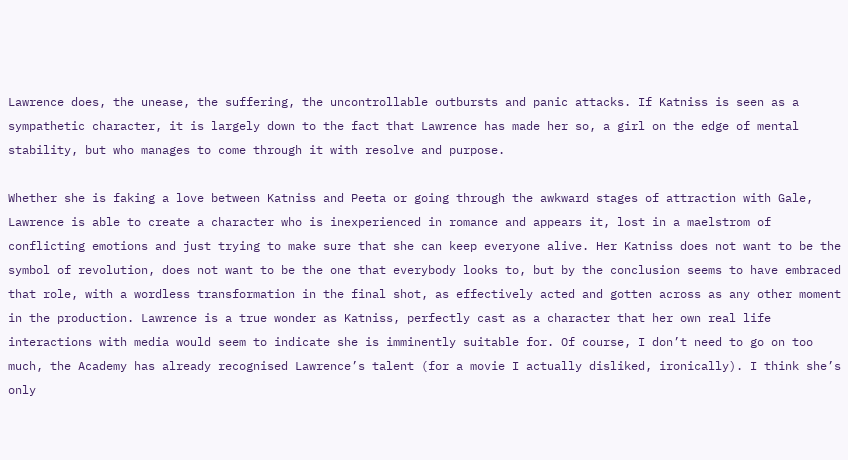Lawrence does, the unease, the suffering, the uncontrollable outbursts and panic attacks. If Katniss is seen as a sympathetic character, it is largely down to the fact that Lawrence has made her so, a girl on the edge of mental stability, but who manages to come through it with resolve and purpose.

Whether she is faking a love between Katniss and Peeta or going through the awkward stages of attraction with Gale, Lawrence is able to create a character who is inexperienced in romance and appears it, lost in a maelstrom of conflicting emotions and just trying to make sure that she can keep everyone alive. Her Katniss does not want to be the symbol of revolution, does not want to be the one that everybody looks to, but by the conclusion seems to have embraced that role, with a wordless transformation in the final shot, as effectively acted and gotten across as any other moment in the production. Lawrence is a true wonder as Katniss, perfectly cast as a character that her own real life interactions with media would seem to indicate she is imminently suitable for. Of course, I don’t need to go on too much, the Academy has already recognised Lawrence’s talent (for a movie I actually disliked, ironically). I think she’s only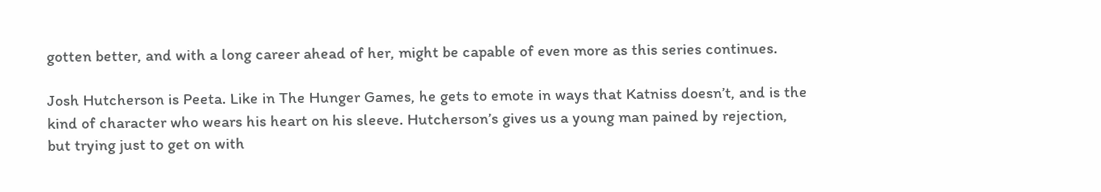gotten better, and with a long career ahead of her, might be capable of even more as this series continues.

Josh Hutcherson is Peeta. Like in The Hunger Games, he gets to emote in ways that Katniss doesn’t, and is the kind of character who wears his heart on his sleeve. Hutcherson’s gives us a young man pained by rejection, but trying just to get on with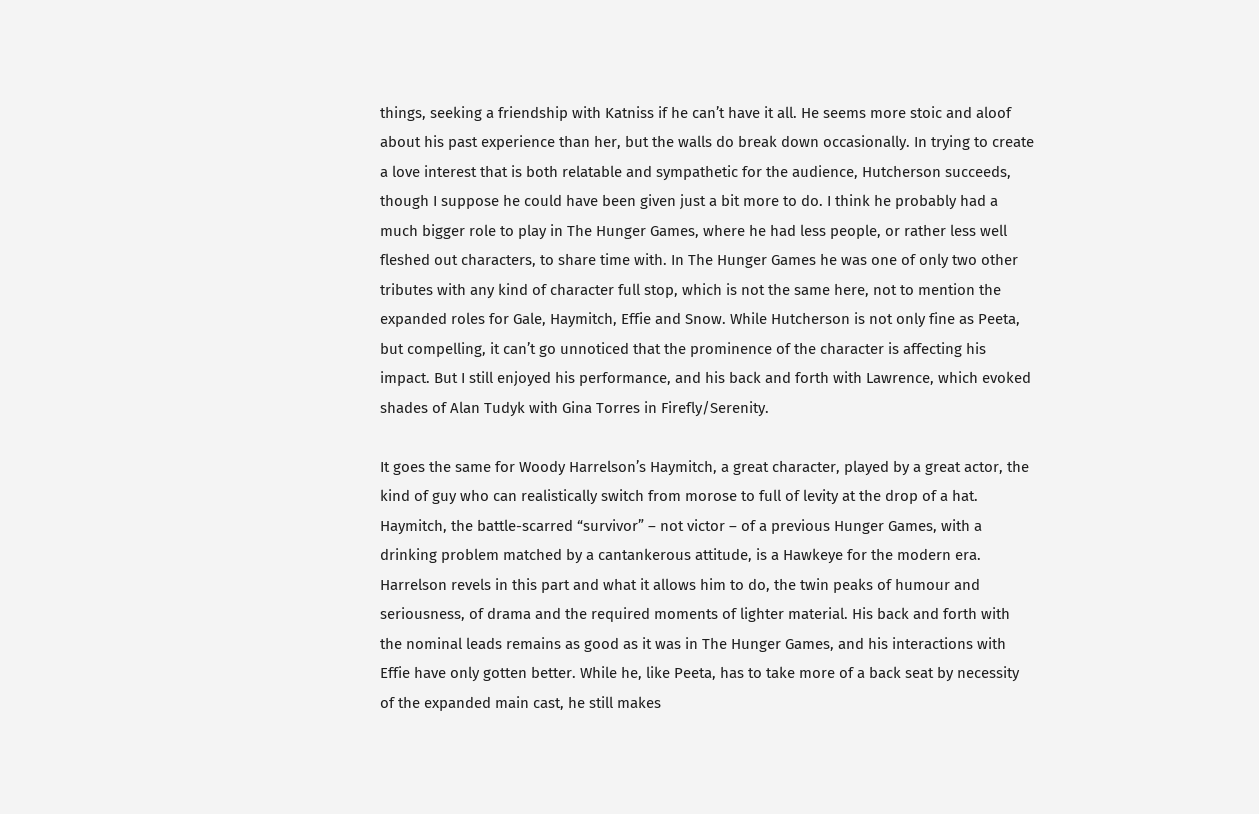things, seeking a friendship with Katniss if he can’t have it all. He seems more stoic and aloof about his past experience than her, but the walls do break down occasionally. In trying to create a love interest that is both relatable and sympathetic for the audience, Hutcherson succeeds, though I suppose he could have been given just a bit more to do. I think he probably had a much bigger role to play in The Hunger Games, where he had less people, or rather less well fleshed out characters, to share time with. In The Hunger Games he was one of only two other tributes with any kind of character full stop, which is not the same here, not to mention the expanded roles for Gale, Haymitch, Effie and Snow. While Hutcherson is not only fine as Peeta, but compelling, it can’t go unnoticed that the prominence of the character is affecting his impact. But I still enjoyed his performance, and his back and forth with Lawrence, which evoked shades of Alan Tudyk with Gina Torres in Firefly/Serenity.

It goes the same for Woody Harrelson’s Haymitch, a great character, played by a great actor, the kind of guy who can realistically switch from morose to full of levity at the drop of a hat. Haymitch, the battle-scarred “survivor” – not victor – of a previous Hunger Games, with a drinking problem matched by a cantankerous attitude, is a Hawkeye for the modern era. Harrelson revels in this part and what it allows him to do, the twin peaks of humour and seriousness, of drama and the required moments of lighter material. His back and forth with the nominal leads remains as good as it was in The Hunger Games, and his interactions with Effie have only gotten better. While he, like Peeta, has to take more of a back seat by necessity of the expanded main cast, he still makes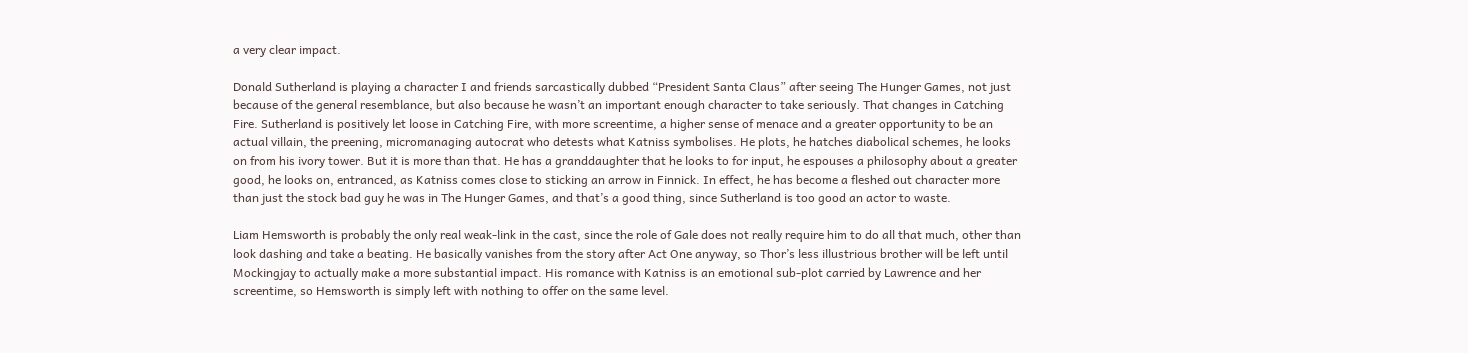a very clear impact.

Donald Sutherland is playing a character I and friends sarcastically dubbed “President Santa Claus” after seeing The Hunger Games, not just because of the general resemblance, but also because he wasn’t an important enough character to take seriously. That changes in Catching Fire. Sutherland is positively let loose in Catching Fire, with more screentime, a higher sense of menace and a greater opportunity to be an actual villain, the preening, micromanaging autocrat who detests what Katniss symbolises. He plots, he hatches diabolical schemes, he looks on from his ivory tower. But it is more than that. He has a granddaughter that he looks to for input, he espouses a philosophy about a greater good, he looks on, entranced, as Katniss comes close to sticking an arrow in Finnick. In effect, he has become a fleshed out character more than just the stock bad guy he was in The Hunger Games, and that’s a good thing, since Sutherland is too good an actor to waste.

Liam Hemsworth is probably the only real weak-link in the cast, since the role of Gale does not really require him to do all that much, other than look dashing and take a beating. He basically vanishes from the story after Act One anyway, so Thor’s less illustrious brother will be left until Mockingjay to actually make a more substantial impact. His romance with Katniss is an emotional sub-plot carried by Lawrence and her screentime, so Hemsworth is simply left with nothing to offer on the same level.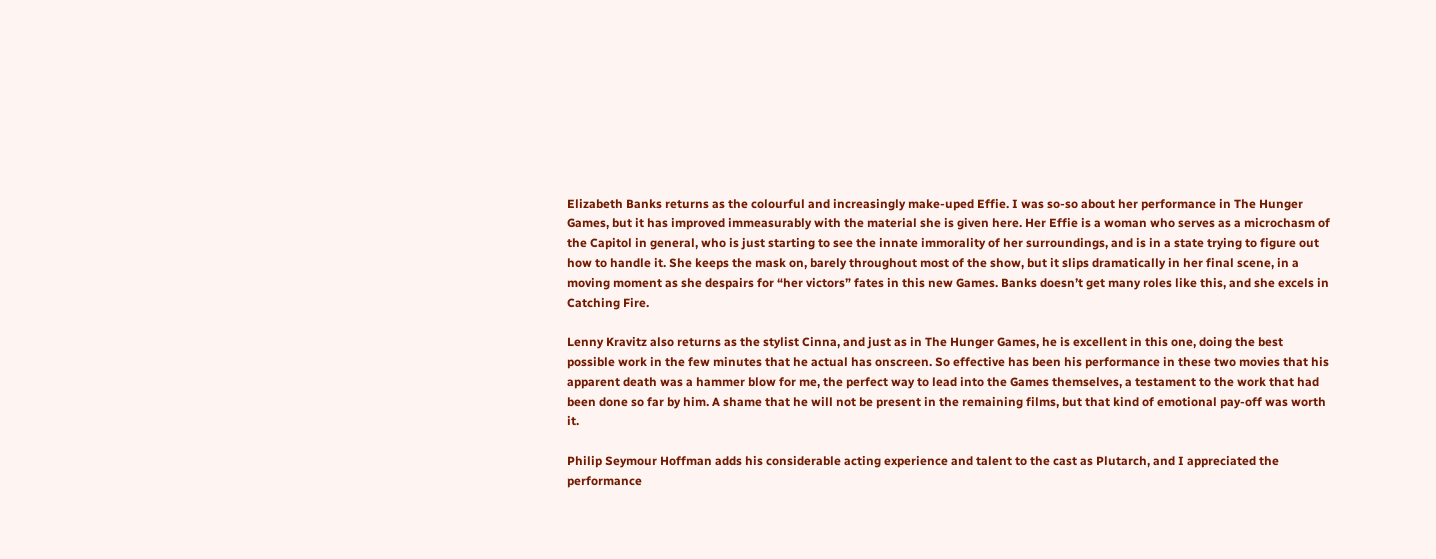Elizabeth Banks returns as the colourful and increasingly make-uped Effie. I was so-so about her performance in The Hunger Games, but it has improved immeasurably with the material she is given here. Her Effie is a woman who serves as a microchasm of the Capitol in general, who is just starting to see the innate immorality of her surroundings, and is in a state trying to figure out how to handle it. She keeps the mask on, barely throughout most of the show, but it slips dramatically in her final scene, in a moving moment as she despairs for “her victors” fates in this new Games. Banks doesn’t get many roles like this, and she excels in Catching Fire.

Lenny Kravitz also returns as the stylist Cinna, and just as in The Hunger Games, he is excellent in this one, doing the best possible work in the few minutes that he actual has onscreen. So effective has been his performance in these two movies that his apparent death was a hammer blow for me, the perfect way to lead into the Games themselves, a testament to the work that had been done so far by him. A shame that he will not be present in the remaining films, but that kind of emotional pay-off was worth it.

Philip Seymour Hoffman adds his considerable acting experience and talent to the cast as Plutarch, and I appreciated the performance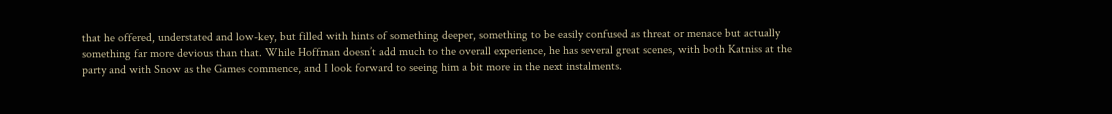that he offered, understated and low-key, but filled with hints of something deeper, something to be easily confused as threat or menace but actually something far more devious than that. While Hoffman doesn’t add much to the overall experience, he has several great scenes, with both Katniss at the party and with Snow as the Games commence, and I look forward to seeing him a bit more in the next instalments.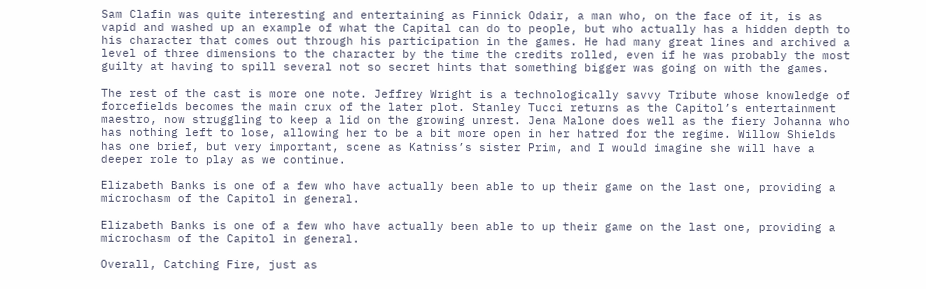Sam Clafin was quite interesting and entertaining as Finnick Odair, a man who, on the face of it, is as vapid and washed up an example of what the Capital can do to people, but who actually has a hidden depth to his character that comes out through his participation in the games. He had many great lines and archived a level of three dimensions to the character by the time the credits rolled, even if he was probably the most guilty at having to spill several not so secret hints that something bigger was going on with the games.

The rest of the cast is more one note. Jeffrey Wright is a technologically savvy Tribute whose knowledge of forcefields becomes the main crux of the later plot. Stanley Tucci returns as the Capitol’s entertainment maestro, now struggling to keep a lid on the growing unrest. Jena Malone does well as the fiery Johanna who has nothing left to lose, allowing her to be a bit more open in her hatred for the regime. Willow Shields has one brief, but very important, scene as Katniss’s sister Prim, and I would imagine she will have a deeper role to play as we continue.

Elizabeth Banks is one of a few who have actually been able to up their game on the last one, providing a microchasm of the Capitol in general.

Elizabeth Banks is one of a few who have actually been able to up their game on the last one, providing a microchasm of the Capitol in general.

Overall, Catching Fire, just as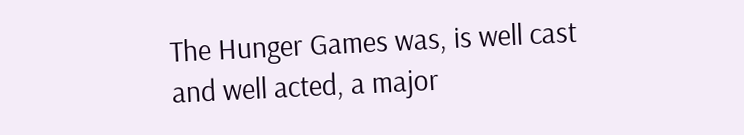The Hunger Games was, is well cast and well acted, a major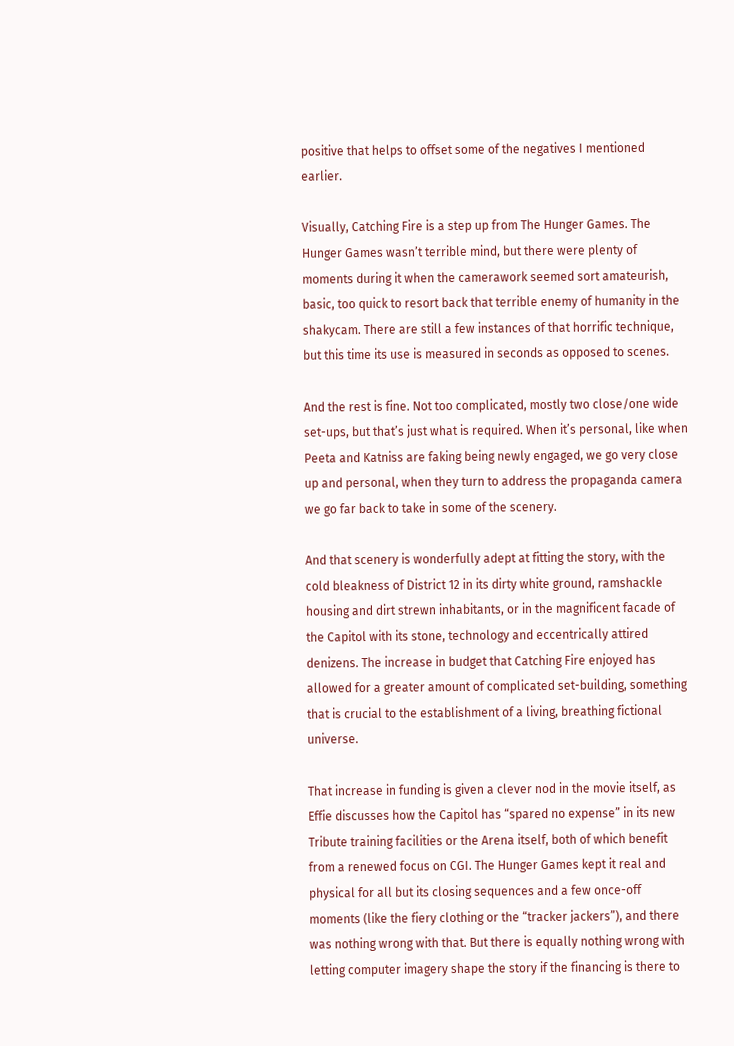positive that helps to offset some of the negatives I mentioned earlier.

Visually, Catching Fire is a step up from The Hunger Games. The Hunger Games wasn’t terrible mind, but there were plenty of moments during it when the camerawork seemed sort amateurish, basic, too quick to resort back that terrible enemy of humanity in the shakycam. There are still a few instances of that horrific technique, but this time its use is measured in seconds as opposed to scenes.

And the rest is fine. Not too complicated, mostly two close/one wide set-ups, but that’s just what is required. When it’s personal, like when Peeta and Katniss are faking being newly engaged, we go very close up and personal, when they turn to address the propaganda camera we go far back to take in some of the scenery.

And that scenery is wonderfully adept at fitting the story, with the cold bleakness of District 12 in its dirty white ground, ramshackle housing and dirt strewn inhabitants, or in the magnificent facade of the Capitol with its stone, technology and eccentrically attired denizens. The increase in budget that Catching Fire enjoyed has allowed for a greater amount of complicated set-building, something that is crucial to the establishment of a living, breathing fictional universe.

That increase in funding is given a clever nod in the movie itself, as Effie discusses how the Capitol has “spared no expense” in its new Tribute training facilities or the Arena itself, both of which benefit from a renewed focus on CGI. The Hunger Games kept it real and physical for all but its closing sequences and a few once-off moments (like the fiery clothing or the “tracker jackers”), and there was nothing wrong with that. But there is equally nothing wrong with letting computer imagery shape the story if the financing is there to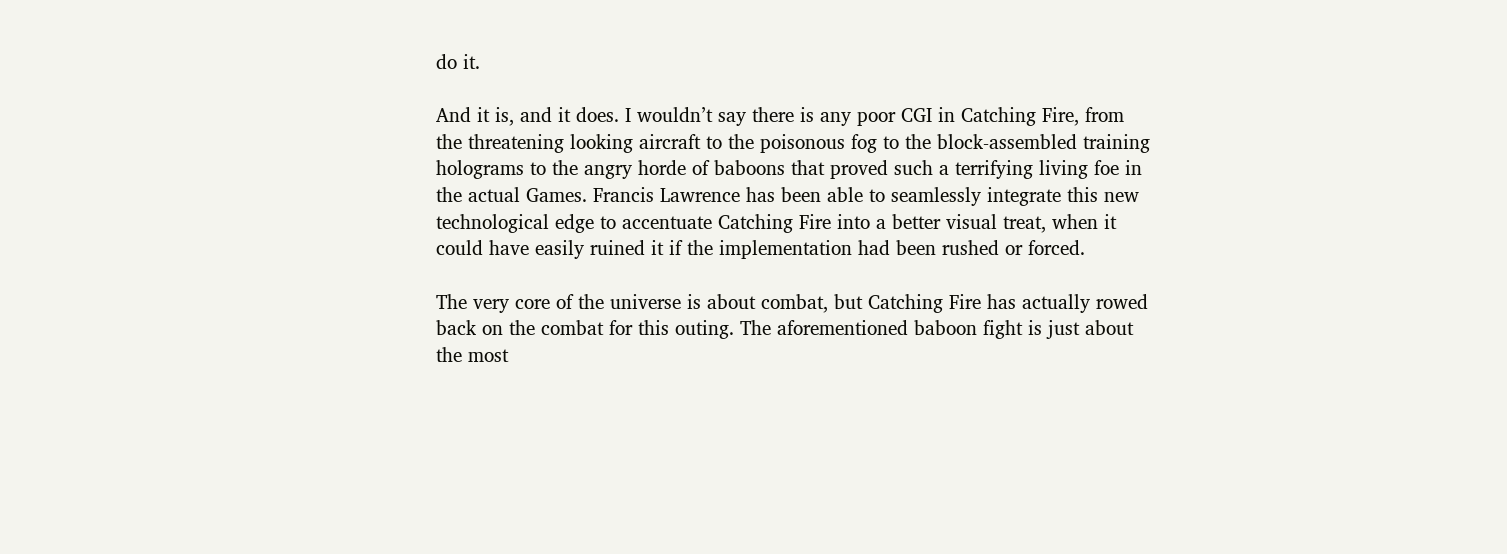do it.

And it is, and it does. I wouldn’t say there is any poor CGI in Catching Fire, from the threatening looking aircraft to the poisonous fog to the block-assembled training holograms to the angry horde of baboons that proved such a terrifying living foe in the actual Games. Francis Lawrence has been able to seamlessly integrate this new technological edge to accentuate Catching Fire into a better visual treat, when it could have easily ruined it if the implementation had been rushed or forced.

The very core of the universe is about combat, but Catching Fire has actually rowed back on the combat for this outing. The aforementioned baboon fight is just about the most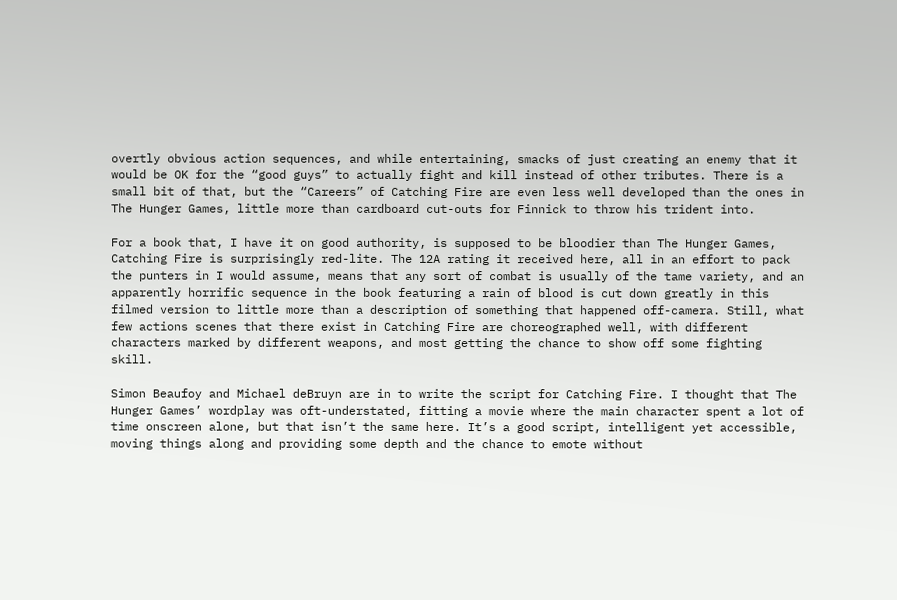overtly obvious action sequences, and while entertaining, smacks of just creating an enemy that it would be OK for the “good guys” to actually fight and kill instead of other tributes. There is a small bit of that, but the “Careers” of Catching Fire are even less well developed than the ones in The Hunger Games, little more than cardboard cut-outs for Finnick to throw his trident into.

For a book that, I have it on good authority, is supposed to be bloodier than The Hunger Games, Catching Fire is surprisingly red-lite. The 12A rating it received here, all in an effort to pack the punters in I would assume, means that any sort of combat is usually of the tame variety, and an apparently horrific sequence in the book featuring a rain of blood is cut down greatly in this filmed version to little more than a description of something that happened off-camera. Still, what few actions scenes that there exist in Catching Fire are choreographed well, with different characters marked by different weapons, and most getting the chance to show off some fighting skill.

Simon Beaufoy and Michael deBruyn are in to write the script for Catching Fire. I thought that The Hunger Games’ wordplay was oft-understated, fitting a movie where the main character spent a lot of time onscreen alone, but that isn’t the same here. It’s a good script, intelligent yet accessible, moving things along and providing some depth and the chance to emote without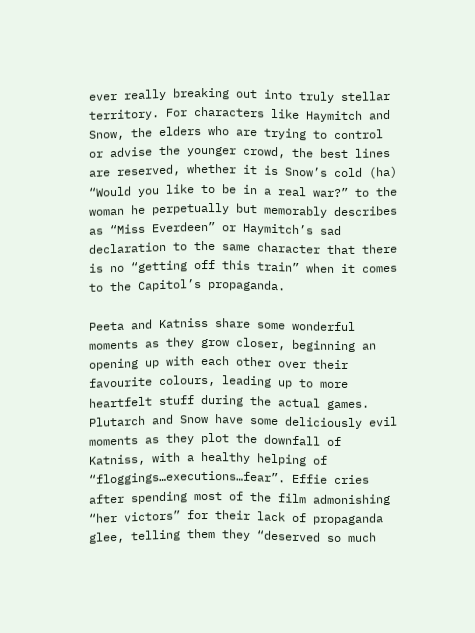ever really breaking out into truly stellar territory. For characters like Haymitch and Snow, the elders who are trying to control or advise the younger crowd, the best lines are reserved, whether it is Snow’s cold (ha) “Would you like to be in a real war?” to the woman he perpetually but memorably describes as “Miss Everdeen” or Haymitch’s sad declaration to the same character that there is no “getting off this train” when it comes to the Capitol’s propaganda.

Peeta and Katniss share some wonderful moments as they grow closer, beginning an opening up with each other over their favourite colours, leading up to more heartfelt stuff during the actual games. Plutarch and Snow have some deliciously evil moments as they plot the downfall of Katniss, with a healthy helping of “floggings…executions…fear”. Effie cries after spending most of the film admonishing “her victors” for their lack of propaganda glee, telling them they “deserved so much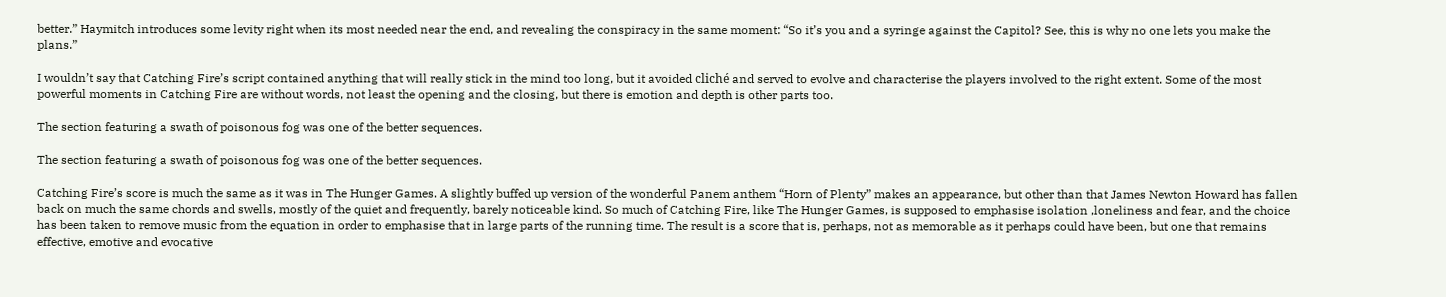better.” Haymitch introduces some levity right when its most needed near the end, and revealing the conspiracy in the same moment: “So it’s you and a syringe against the Capitol? See, this is why no one lets you make the plans.”

I wouldn’t say that Catching Fire’s script contained anything that will really stick in the mind too long, but it avoided cliché and served to evolve and characterise the players involved to the right extent. Some of the most powerful moments in Catching Fire are without words, not least the opening and the closing, but there is emotion and depth is other parts too.

The section featuring a swath of poisonous fog was one of the better sequences.

The section featuring a swath of poisonous fog was one of the better sequences.

Catching Fire’s score is much the same as it was in The Hunger Games. A slightly buffed up version of the wonderful Panem anthem “Horn of Plenty” makes an appearance, but other than that James Newton Howard has fallen back on much the same chords and swells, mostly of the quiet and frequently, barely noticeable kind. So much of Catching Fire, like The Hunger Games, is supposed to emphasise isolation ,loneliness and fear, and the choice has been taken to remove music from the equation in order to emphasise that in large parts of the running time. The result is a score that is, perhaps, not as memorable as it perhaps could have been, but one that remains effective, emotive and evocative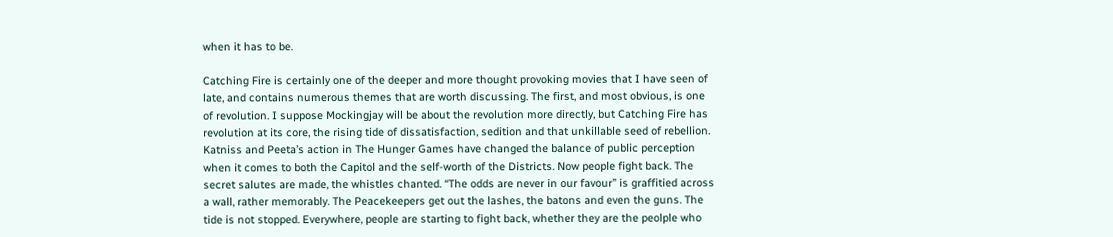when it has to be.

Catching Fire is certainly one of the deeper and more thought provoking movies that I have seen of late, and contains numerous themes that are worth discussing. The first, and most obvious, is one of revolution. I suppose Mockingjay will be about the revolution more directly, but Catching Fire has revolution at its core, the rising tide of dissatisfaction, sedition and that unkillable seed of rebellion. Katniss and Peeta’s action in The Hunger Games have changed the balance of public perception when it comes to both the Capitol and the self-worth of the Districts. Now people fight back. The secret salutes are made, the whistles chanted. “The odds are never in our favour” is graffitied across a wall, rather memorably. The Peacekeepers get out the lashes, the batons and even the guns. The tide is not stopped. Everywhere, people are starting to fight back, whether they are the peolple who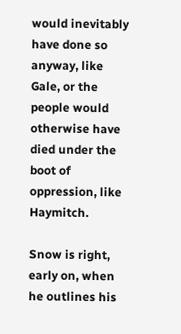would inevitably have done so anyway, like Gale, or the people would otherwise have died under the boot of oppression, like Haymitch.

Snow is right, early on, when he outlines his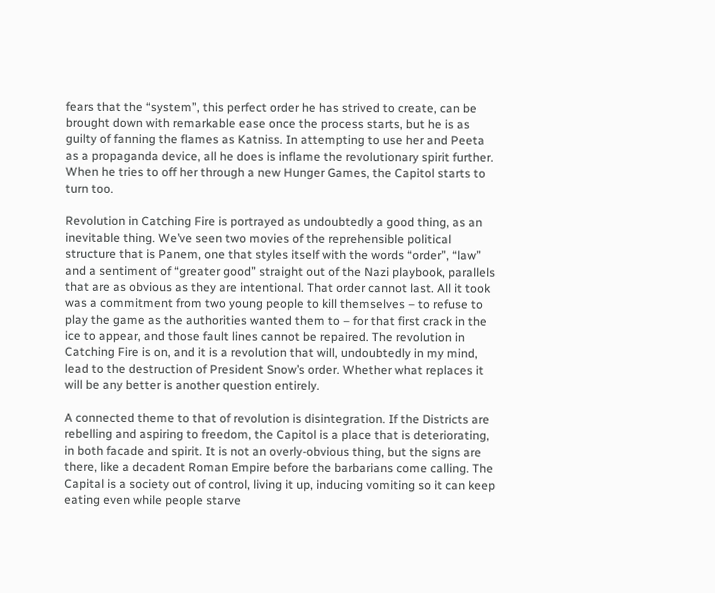fears that the “system”, this perfect order he has strived to create, can be brought down with remarkable ease once the process starts, but he is as guilty of fanning the flames as Katniss. In attempting to use her and Peeta as a propaganda device, all he does is inflame the revolutionary spirit further. When he tries to off her through a new Hunger Games, the Capitol starts to turn too.

Revolution in Catching Fire is portrayed as undoubtedly a good thing, as an inevitable thing. We’ve seen two movies of the reprehensible political structure that is Panem, one that styles itself with the words “order”, “law” and a sentiment of “greater good” straight out of the Nazi playbook, parallels that are as obvious as they are intentional. That order cannot last. All it took was a commitment from two young people to kill themselves – to refuse to play the game as the authorities wanted them to – for that first crack in the ice to appear, and those fault lines cannot be repaired. The revolution in Catching Fire is on, and it is a revolution that will, undoubtedly in my mind, lead to the destruction of President Snow’s order. Whether what replaces it will be any better is another question entirely.

A connected theme to that of revolution is disintegration. If the Districts are rebelling and aspiring to freedom, the Capitol is a place that is deteriorating, in both facade and spirit. It is not an overly-obvious thing, but the signs are there, like a decadent Roman Empire before the barbarians come calling. The Capital is a society out of control, living it up, inducing vomiting so it can keep eating even while people starve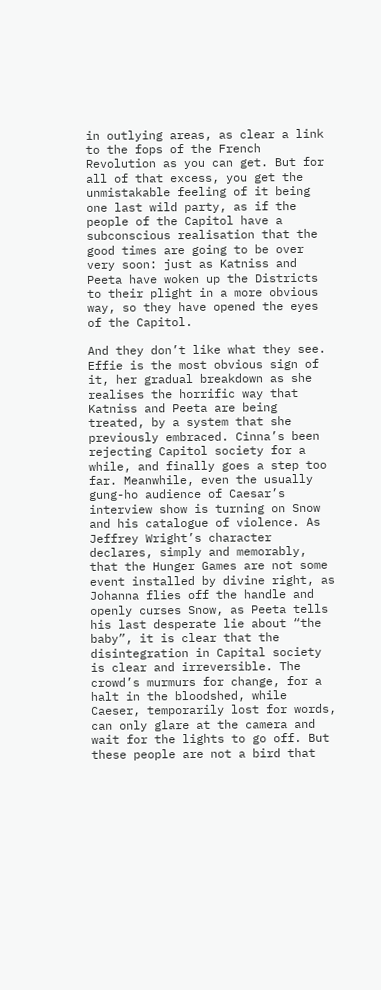in outlying areas, as clear a link to the fops of the French Revolution as you can get. But for all of that excess, you get the unmistakable feeling of it being one last wild party, as if the people of the Capitol have a subconscious realisation that the good times are going to be over very soon: just as Katniss and Peeta have woken up the Districts to their plight in a more obvious way, so they have opened the eyes of the Capitol.

And they don’t like what they see. Effie is the most obvious sign of it, her gradual breakdown as she realises the horrific way that Katniss and Peeta are being treated, by a system that she previously embraced. Cinna’s been rejecting Capitol society for a while, and finally goes a step too far. Meanwhile, even the usually gung-ho audience of Caesar’s interview show is turning on Snow and his catalogue of violence. As Jeffrey Wright’s character declares, simply and memorably, that the Hunger Games are not some event installed by divine right, as Johanna flies off the handle and openly curses Snow, as Peeta tells his last desperate lie about “the baby”, it is clear that the disintegration in Capital society is clear and irreversible. The crowd’s murmurs for change, for a halt in the bloodshed, while Caeser, temporarily lost for words, can only glare at the camera and wait for the lights to go off. But these people are not a bird that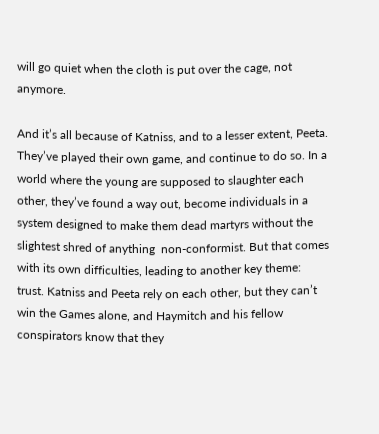will go quiet when the cloth is put over the cage, not anymore.

And it’s all because of Katniss, and to a lesser extent, Peeta. They’ve played their own game, and continue to do so. In a world where the young are supposed to slaughter each other, they’ve found a way out, become individuals in a system designed to make them dead martyrs without the slightest shred of anything  non-conformist. But that comes with its own difficulties, leading to another key theme: trust. Katniss and Peeta rely on each other, but they can’t win the Games alone, and Haymitch and his fellow conspirators know that they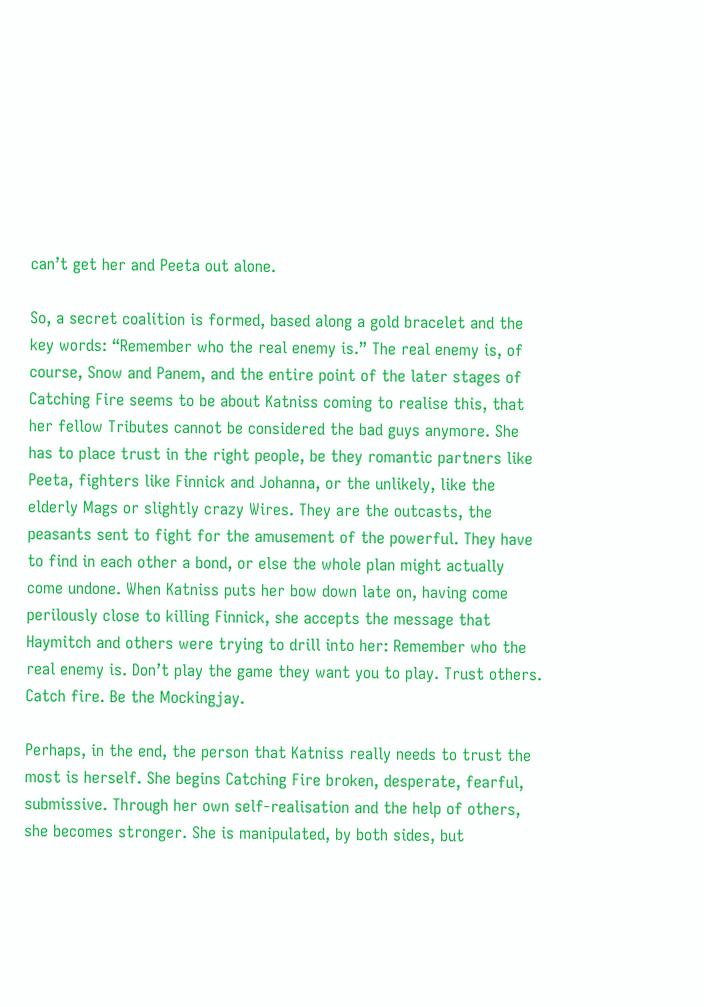can’t get her and Peeta out alone.

So, a secret coalition is formed, based along a gold bracelet and the key words: “Remember who the real enemy is.” The real enemy is, of course, Snow and Panem, and the entire point of the later stages of Catching Fire seems to be about Katniss coming to realise this, that her fellow Tributes cannot be considered the bad guys anymore. She has to place trust in the right people, be they romantic partners like Peeta, fighters like Finnick and Johanna, or the unlikely, like the elderly Mags or slightly crazy Wires. They are the outcasts, the peasants sent to fight for the amusement of the powerful. They have to find in each other a bond, or else the whole plan might actually come undone. When Katniss puts her bow down late on, having come perilously close to killing Finnick, she accepts the message that Haymitch and others were trying to drill into her: Remember who the real enemy is. Don’t play the game they want you to play. Trust others. Catch fire. Be the Mockingjay.

Perhaps, in the end, the person that Katniss really needs to trust the most is herself. She begins Catching Fire broken, desperate, fearful, submissive. Through her own self-realisation and the help of others, she becomes stronger. She is manipulated, by both sides, but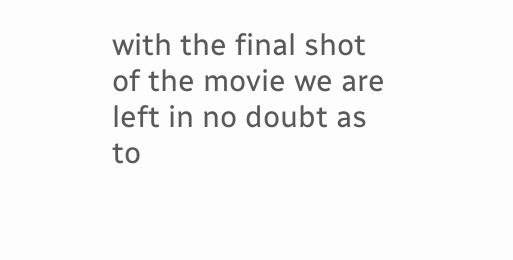with the final shot of the movie we are left in no doubt as to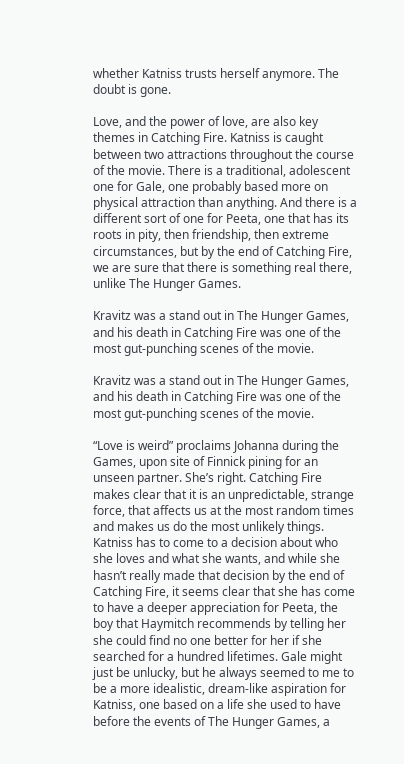whether Katniss trusts herself anymore. The doubt is gone.

Love, and the power of love, are also key themes in Catching Fire. Katniss is caught between two attractions throughout the course of the movie. There is a traditional, adolescent one for Gale, one probably based more on physical attraction than anything. And there is a different sort of one for Peeta, one that has its roots in pity, then friendship, then extreme circumstances, but by the end of Catching Fire, we are sure that there is something real there, unlike The Hunger Games.

Kravitz was a stand out in The Hunger Games, and his death in Catching Fire was one of the most gut-punching scenes of the movie.

Kravitz was a stand out in The Hunger Games, and his death in Catching Fire was one of the most gut-punching scenes of the movie.

“Love is weird” proclaims Johanna during the Games, upon site of Finnick pining for an unseen partner. She’s right. Catching Fire makes clear that it is an unpredictable, strange force, that affects us at the most random times and makes us do the most unlikely things. Katniss has to come to a decision about who she loves and what she wants, and while she hasn’t really made that decision by the end of Catching Fire, it seems clear that she has come to have a deeper appreciation for Peeta, the boy that Haymitch recommends by telling her she could find no one better for her if she searched for a hundred lifetimes. Gale might just be unlucky, but he always seemed to me to be a more idealistic, dream-like aspiration for Katniss, one based on a life she used to have before the events of The Hunger Games, a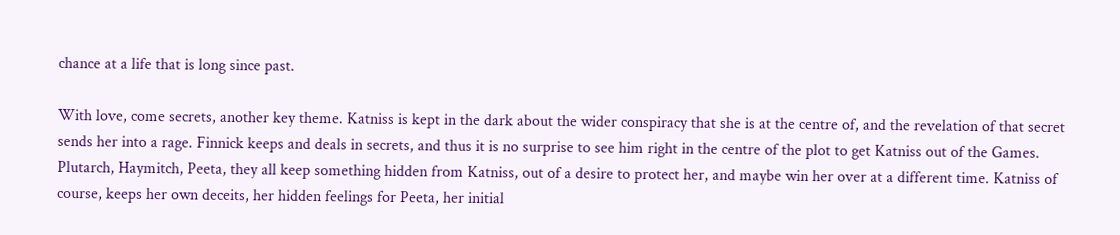chance at a life that is long since past.

With love, come secrets, another key theme. Katniss is kept in the dark about the wider conspiracy that she is at the centre of, and the revelation of that secret sends her into a rage. Finnick keeps and deals in secrets, and thus it is no surprise to see him right in the centre of the plot to get Katniss out of the Games. Plutarch, Haymitch, Peeta, they all keep something hidden from Katniss, out of a desire to protect her, and maybe win her over at a different time. Katniss of course, keeps her own deceits, her hidden feelings for Peeta, her initial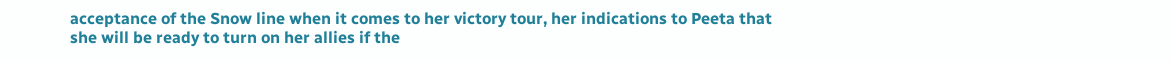acceptance of the Snow line when it comes to her victory tour, her indications to Peeta that she will be ready to turn on her allies if the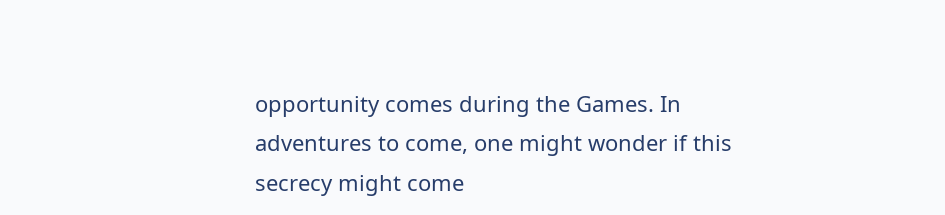opportunity comes during the Games. In adventures to come, one might wonder if this secrecy might come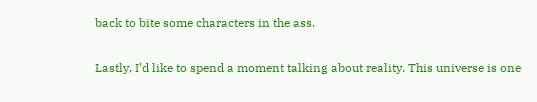back to bite some characters in the ass.

Lastly, I’d like to spend a moment talking about reality. This universe is one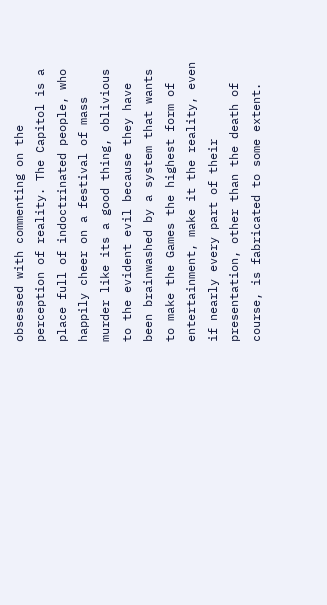obsessed with commenting on the perception of reality. The Capitol is a place full of indoctrinated people, who happily cheer on a festival of mass murder like its a good thing, oblivious to the evident evil because they have been brainwashed by a system that wants to make the Games the highest form of entertainment, make it the reality, even if nearly every part of their presentation, other than the death of course, is fabricated to some extent.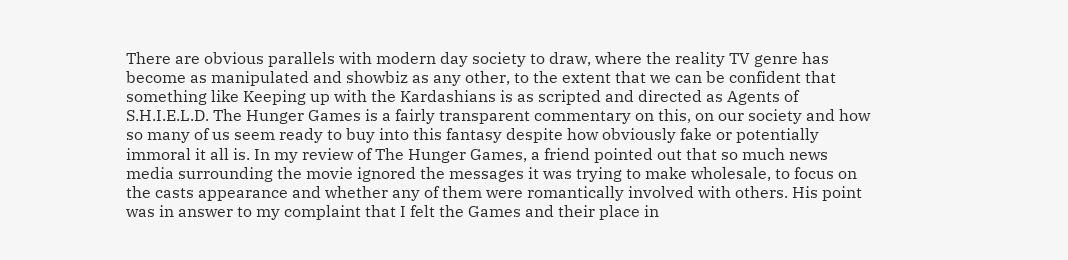There are obvious parallels with modern day society to draw, where the reality TV genre has become as manipulated and showbiz as any other, to the extent that we can be confident that something like Keeping up with the Kardashians is as scripted and directed as Agents of S.H.I.E.L.D. The Hunger Games is a fairly transparent commentary on this, on our society and how so many of us seem ready to buy into this fantasy despite how obviously fake or potentially immoral it all is. In my review of The Hunger Games, a friend pointed out that so much news media surrounding the movie ignored the messages it was trying to make wholesale, to focus on the casts appearance and whether any of them were romantically involved with others. His point was in answer to my complaint that I felt the Games and their place in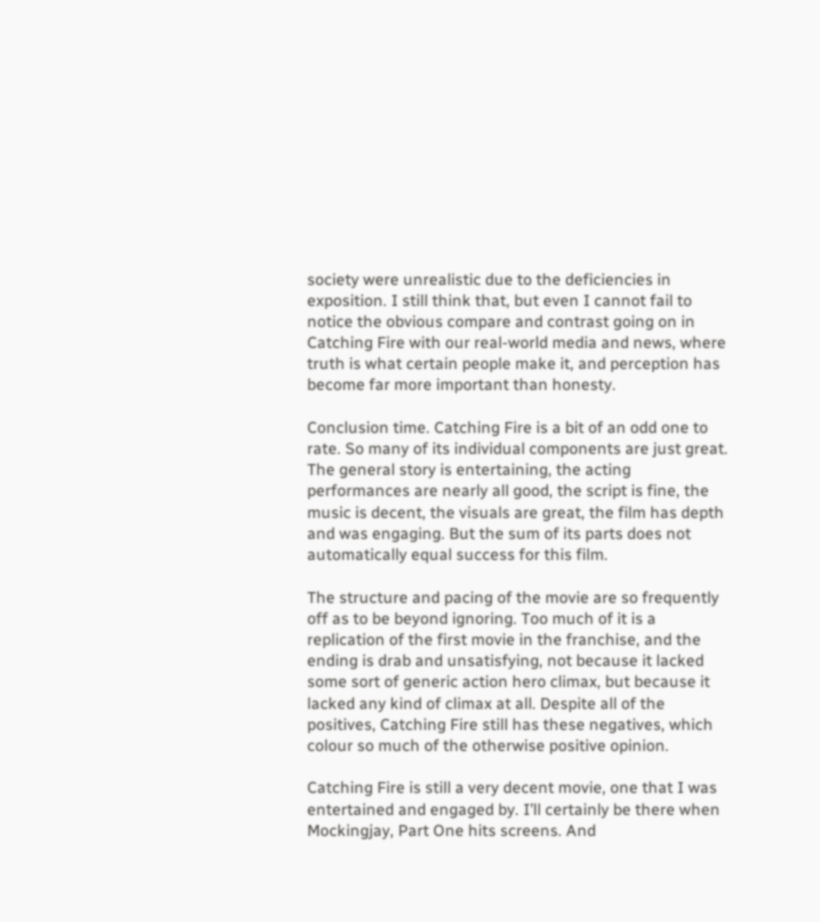society were unrealistic due to the deficiencies in exposition. I still think that, but even I cannot fail to notice the obvious compare and contrast going on in Catching Fire with our real-world media and news, where truth is what certain people make it, and perception has become far more important than honesty.

Conclusion time. Catching Fire is a bit of an odd one to rate. So many of its individual components are just great. The general story is entertaining, the acting performances are nearly all good, the script is fine, the music is decent, the visuals are great, the film has depth and was engaging. But the sum of its parts does not automatically equal success for this film.

The structure and pacing of the movie are so frequently off as to be beyond ignoring. Too much of it is a replication of the first movie in the franchise, and the ending is drab and unsatisfying, not because it lacked some sort of generic action hero climax, but because it lacked any kind of climax at all. Despite all of the positives, Catching Fire still has these negatives, which colour so much of the otherwise positive opinion.

Catching Fire is still a very decent movie, one that I was entertained and engaged by. I’ll certainly be there when Mockingjay, Part One hits screens. And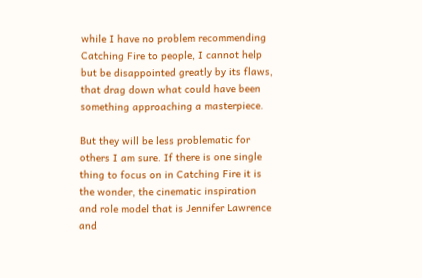while I have no problem recommending Catching Fire to people, I cannot help but be disappointed greatly by its flaws, that drag down what could have been something approaching a masterpiece.

But they will be less problematic for others I am sure. If there is one single thing to focus on in Catching Fire it is the wonder, the cinematic inspiration and role model that is Jennifer Lawrence and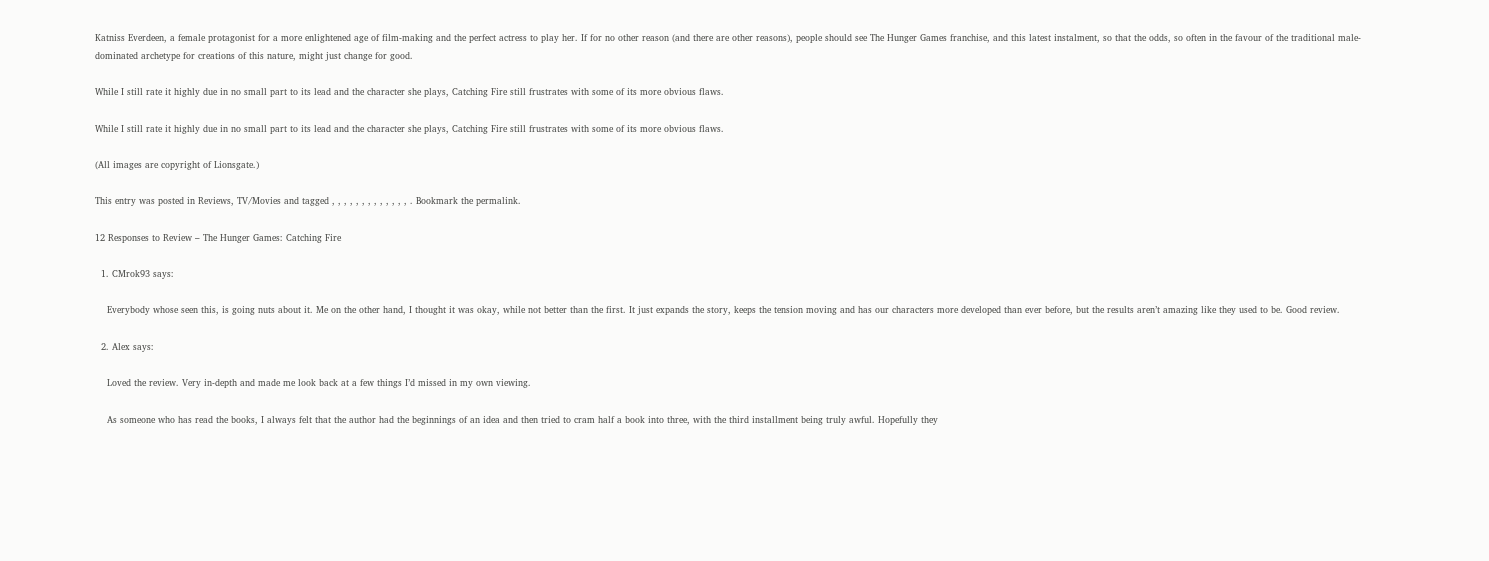Katniss Everdeen, a female protagonist for a more enlightened age of film-making and the perfect actress to play her. If for no other reason (and there are other reasons), people should see The Hunger Games franchise, and this latest instalment, so that the odds, so often in the favour of the traditional male-dominated archetype for creations of this nature, might just change for good.

While I still rate it highly due in no small part to its lead and the character she plays, Catching Fire still frustrates with some of its more obvious flaws.

While I still rate it highly due in no small part to its lead and the character she plays, Catching Fire still frustrates with some of its more obvious flaws.

(All images are copyright of Lionsgate.)

This entry was posted in Reviews, TV/Movies and tagged , , , , , , , , , , , , , . Bookmark the permalink.

12 Responses to Review – The Hunger Games: Catching Fire

  1. CMrok93 says:

    Everybody whose seen this, is going nuts about it. Me on the other hand, I thought it was okay, while not better than the first. It just expands the story, keeps the tension moving and has our characters more developed than ever before, but the results aren’t amazing like they used to be. Good review.

  2. Alex says:

    Loved the review. Very in-depth and made me look back at a few things I’d missed in my own viewing.

    As someone who has read the books, I always felt that the author had the beginnings of an idea and then tried to cram half a book into three, with the third installment being truly awful. Hopefully they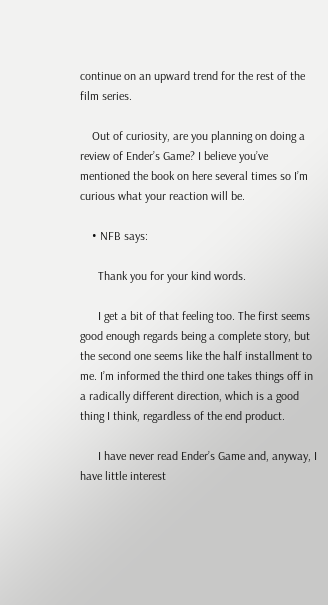continue on an upward trend for the rest of the film series.

    Out of curiosity, are you planning on doing a review of Ender’s Game? I believe you’ve mentioned the book on here several times so I’m curious what your reaction will be.

    • NFB says:

      Thank you for your kind words.

      I get a bit of that feeling too. The first seems good enough regards being a complete story, but the second one seems like the half installment to me. I’m informed the third one takes things off in a radically different direction, which is a good thing I think, regardless of the end product.

      I have never read Ender’s Game and, anyway, I have little interest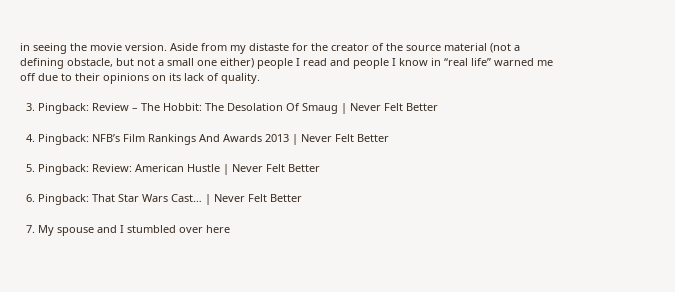in seeing the movie version. Aside from my distaste for the creator of the source material (not a defining obstacle, but not a small one either) people I read and people I know in “real life” warned me off due to their opinions on its lack of quality.

  3. Pingback: Review – The Hobbit: The Desolation Of Smaug | Never Felt Better

  4. Pingback: NFB’s Film Rankings And Awards 2013 | Never Felt Better

  5. Pingback: Review: American Hustle | Never Felt Better

  6. Pingback: That Star Wars Cast… | Never Felt Better

  7. My spouse and I stumbled over here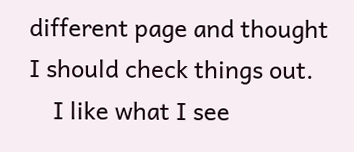different page and thought I should check things out.
    I like what I see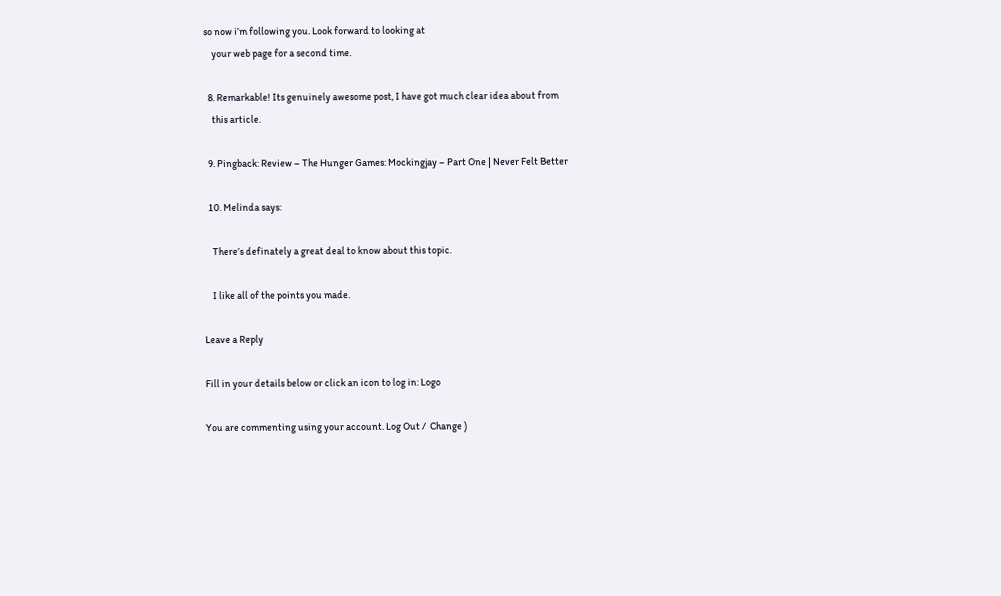so now i’m following you. Look forward to looking at
    your web page for a second time.

  8. Remarkable! Its genuinely awesome post, I have got much clear idea about from
    this article.

  9. Pingback: Review – The Hunger Games: Mockingjay – Part One | Never Felt Better

  10. Melinda says:

    There’s definately a great deal to know about this topic.

    I like all of the points you made.

Leave a Reply

Fill in your details below or click an icon to log in: Logo

You are commenting using your account. Log Out /  Change )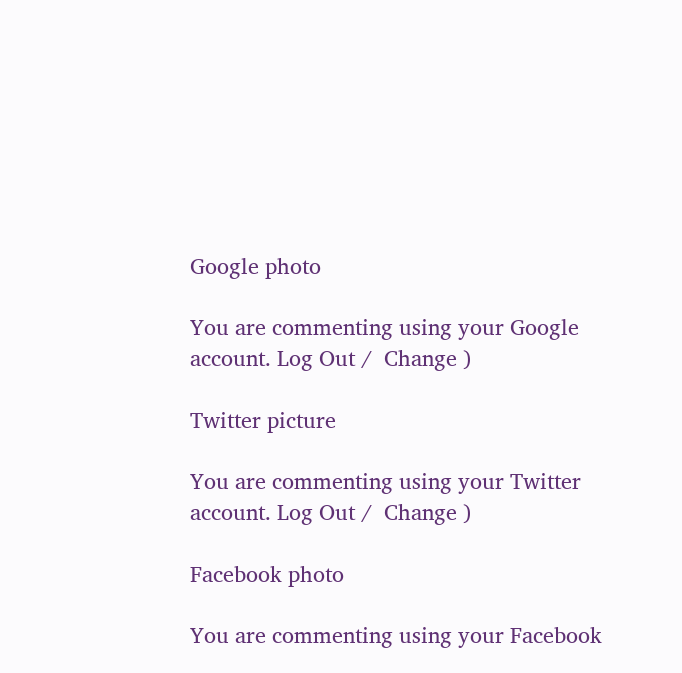Google photo

You are commenting using your Google account. Log Out /  Change )

Twitter picture

You are commenting using your Twitter account. Log Out /  Change )

Facebook photo

You are commenting using your Facebook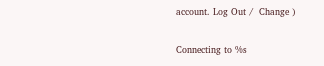account. Log Out /  Change )

Connecting to %s